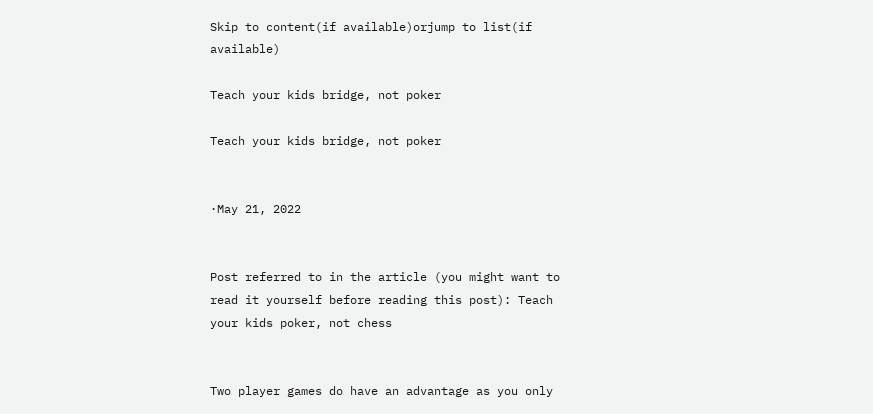Skip to content(if available)orjump to list(if available)

Teach your kids bridge, not poker

Teach your kids bridge, not poker


·May 21, 2022


Post referred to in the article (you might want to read it yourself before reading this post): Teach your kids poker, not chess


Two player games do have an advantage as you only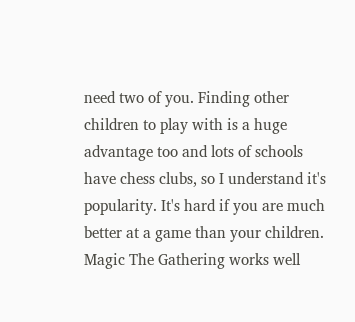need two of you. Finding other children to play with is a huge advantage too and lots of schools have chess clubs, so I understand it's popularity. It's hard if you are much better at a game than your children. Magic The Gathering works well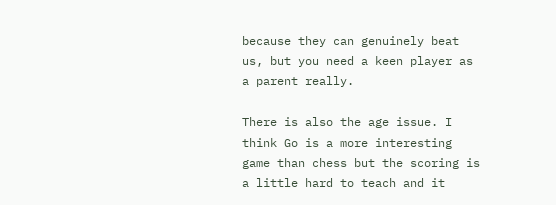because they can genuinely beat us, but you need a keen player as a parent really.

There is also the age issue. I think Go is a more interesting game than chess but the scoring is a little hard to teach and it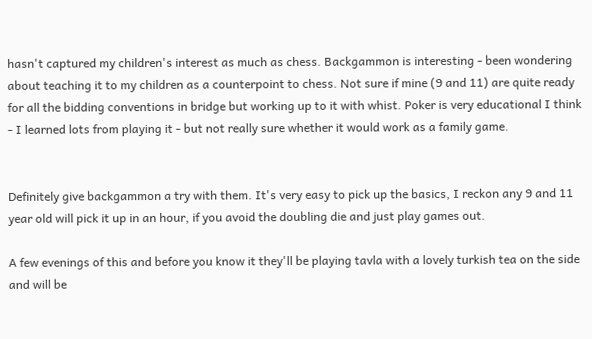hasn't captured my children's interest as much as chess. Backgammon is interesting - been wondering about teaching it to my children as a counterpoint to chess. Not sure if mine (9 and 11) are quite ready for all the bidding conventions in bridge but working up to it with whist. Poker is very educational I think - I learned lots from playing it - but not really sure whether it would work as a family game.


Definitely give backgammon a try with them. It's very easy to pick up the basics, I reckon any 9 and 11 year old will pick it up in an hour, if you avoid the doubling die and just play games out.

A few evenings of this and before you know it they'll be playing tavla with a lovely turkish tea on the side and will be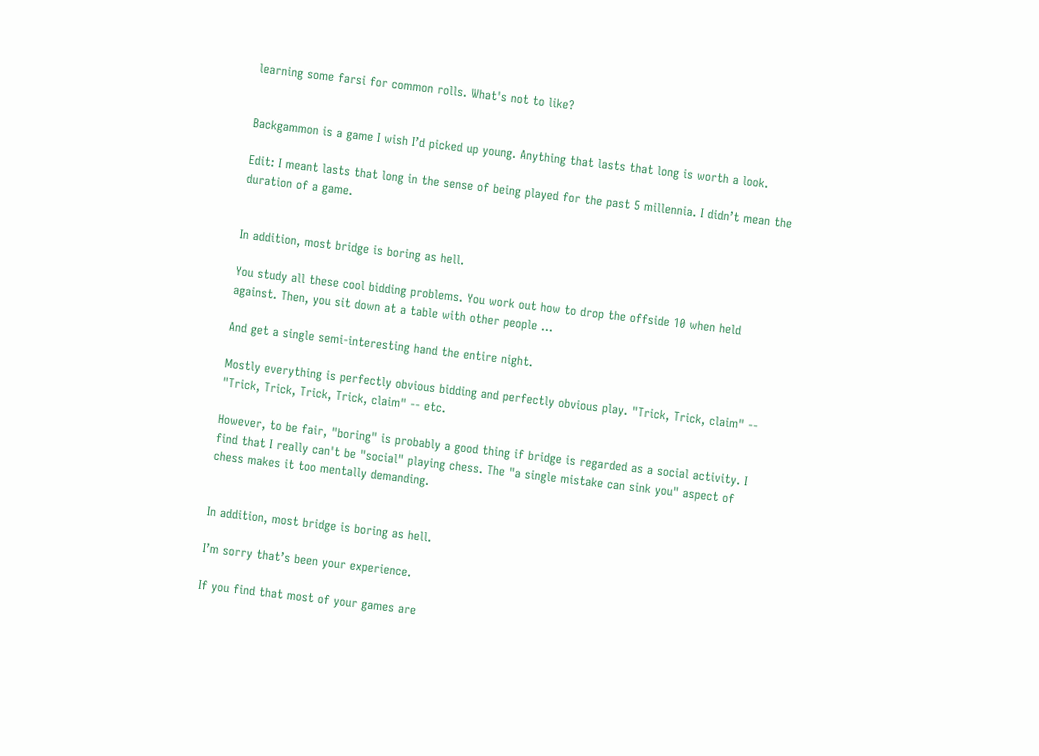learning some farsi for common rolls. What's not to like?


Backgammon is a game I wish I’d picked up young. Anything that lasts that long is worth a look.

Edit: I meant lasts that long in the sense of being played for the past 5 millennia. I didn’t mean the duration of a game.


In addition, most bridge is boring as hell.

You study all these cool bidding problems. You work out how to drop the offside 10 when held against. Then, you sit down at a table with other people ...

And get a single semi-interesting hand the entire night.

Mostly everything is perfectly obvious bidding and perfectly obvious play. "Trick, Trick, claim" -- "Trick, Trick, Trick, Trick, claim" -- etc.

However, to be fair, "boring" is probably a good thing if bridge is regarded as a social activity. I find that I really can't be "social" playing chess. The "a single mistake can sink you" aspect of chess makes it too mentally demanding.


In addition, most bridge is boring as hell.

I’m sorry that’s been your experience.

If you find that most of your games are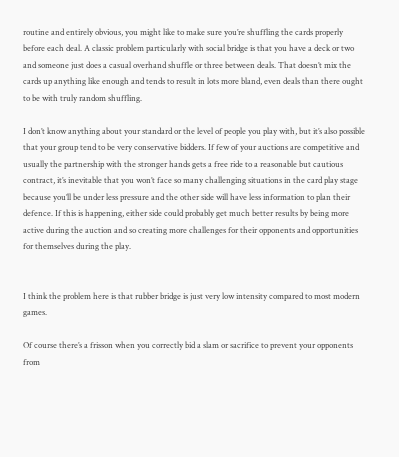routine and entirely obvious, you might like to make sure you’re shuffling the cards properly before each deal. A classic problem particularly with social bridge is that you have a deck or two and someone just does a casual overhand shuffle or three between deals. That doesn’t mix the cards up anything like enough and tends to result in lots more bland, even deals than there ought to be with truly random shuffling.

I don’t know anything about your standard or the level of people you play with, but it’s also possible that your group tend to be very conservative bidders. If few of your auctions are competitive and usually the partnership with the stronger hands gets a free ride to a reasonable but cautious contract, it’s inevitable that you won’t face so many challenging situations in the card play stage because you’ll be under less pressure and the other side will have less information to plan their defence. If this is happening, either side could probably get much better results by being more active during the auction and so creating more challenges for their opponents and opportunities for themselves during the play.


I think the problem here is that rubber bridge is just very low intensity compared to most modern games.

Of course there’s a frisson when you correctly bid a slam or sacrifice to prevent your opponents from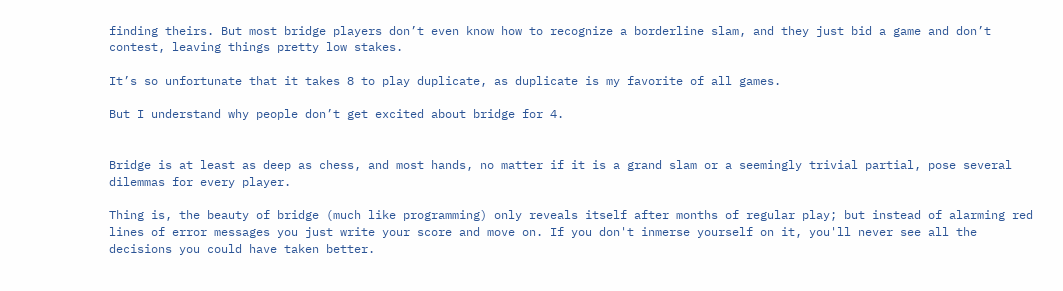finding theirs. But most bridge players don’t even know how to recognize a borderline slam, and they just bid a game and don’t contest, leaving things pretty low stakes.

It’s so unfortunate that it takes 8 to play duplicate, as duplicate is my favorite of all games.

But I understand why people don’t get excited about bridge for 4.


Bridge is at least as deep as chess, and most hands, no matter if it is a grand slam or a seemingly trivial partial, pose several dilemmas for every player.

Thing is, the beauty of bridge (much like programming) only reveals itself after months of regular play; but instead of alarming red lines of error messages you just write your score and move on. If you don't inmerse yourself on it, you'll never see all the decisions you could have taken better.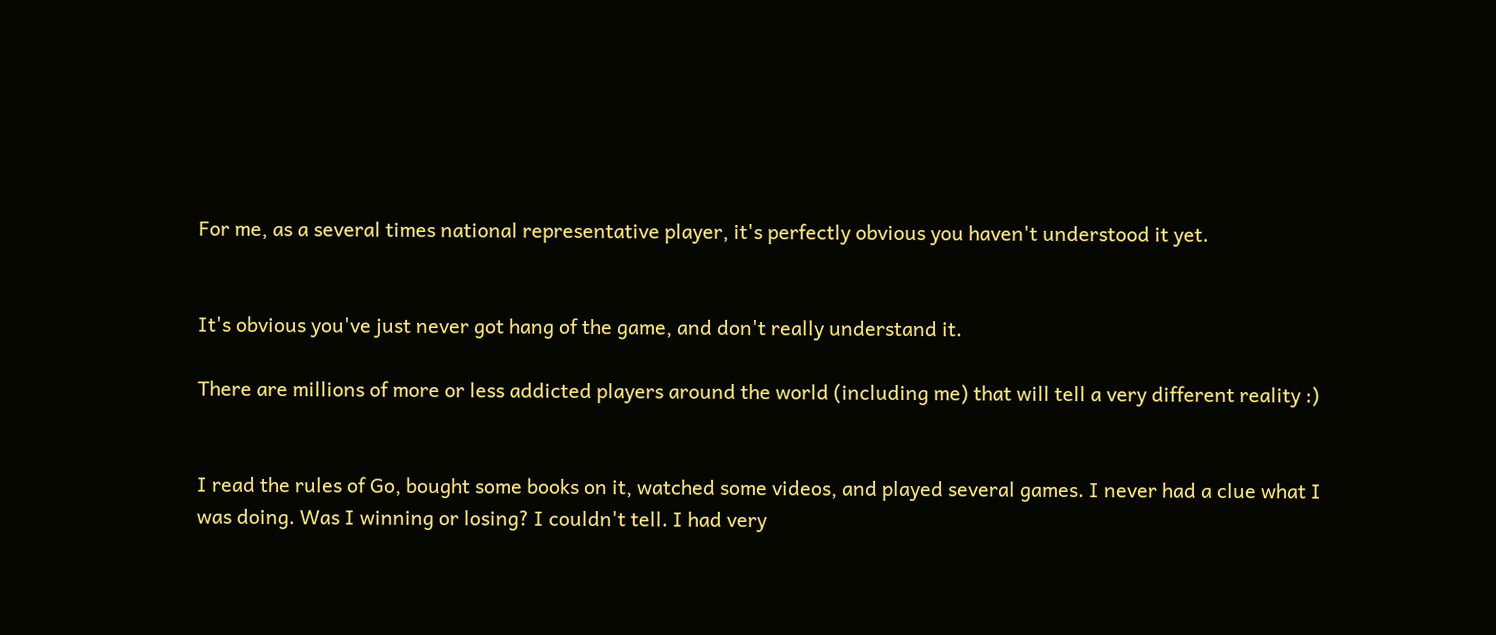For me, as a several times national representative player, it's perfectly obvious you haven't understood it yet.


It's obvious you've just never got hang of the game, and don't really understand it.

There are millions of more or less addicted players around the world (including me) that will tell a very different reality :)


I read the rules of Go, bought some books on it, watched some videos, and played several games. I never had a clue what I was doing. Was I winning or losing? I couldn't tell. I had very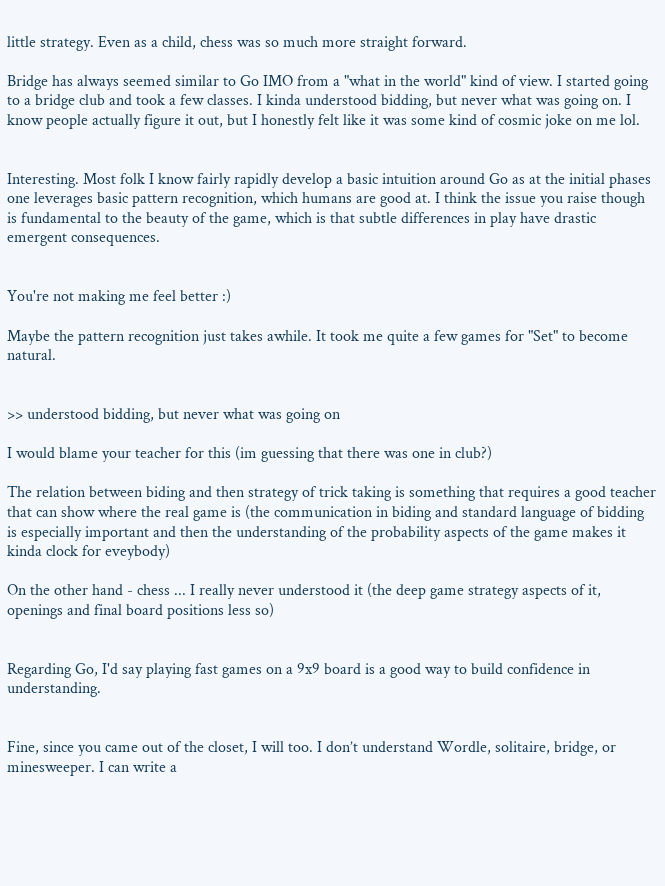little strategy. Even as a child, chess was so much more straight forward.

Bridge has always seemed similar to Go IMO from a "what in the world" kind of view. I started going to a bridge club and took a few classes. I kinda understood bidding, but never what was going on. I know people actually figure it out, but I honestly felt like it was some kind of cosmic joke on me lol.


Interesting. Most folk I know fairly rapidly develop a basic intuition around Go as at the initial phases one leverages basic pattern recognition, which humans are good at. I think the issue you raise though is fundamental to the beauty of the game, which is that subtle differences in play have drastic emergent consequences.


You're not making me feel better :)

Maybe the pattern recognition just takes awhile. It took me quite a few games for "Set" to become natural.


>> understood bidding, but never what was going on

I would blame your teacher for this (im guessing that there was one in club?)

The relation between biding and then strategy of trick taking is something that requires a good teacher that can show where the real game is (the communication in biding and standard language of bidding is especially important and then the understanding of the probability aspects of the game makes it kinda clock for eveybody)

On the other hand - chess ... I really never understood it (the deep game strategy aspects of it, openings and final board positions less so)


Regarding Go, I'd say playing fast games on a 9x9 board is a good way to build confidence in understanding.


Fine, since you came out of the closet, I will too. I don’t understand Wordle, solitaire, bridge, or minesweeper. I can write a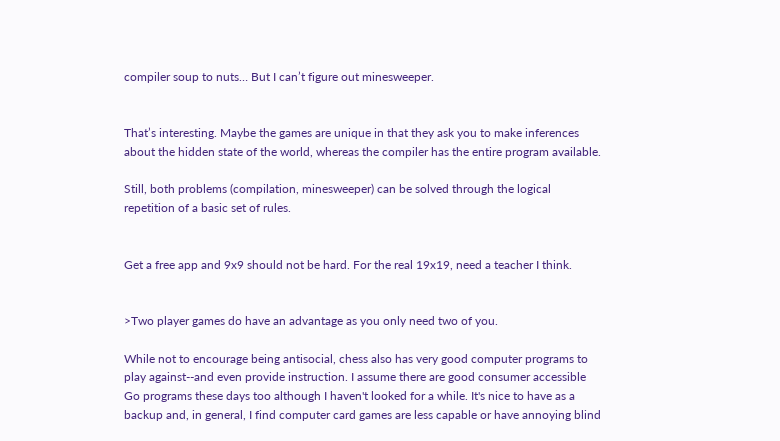compiler soup to nuts… But I can’t figure out minesweeper.


That’s interesting. Maybe the games are unique in that they ask you to make inferences about the hidden state of the world, whereas the compiler has the entire program available.

Still, both problems (compilation, minesweeper) can be solved through the logical repetition of a basic set of rules.


Get a free app and 9x9 should not be hard. For the real 19x19, need a teacher I think.


>Two player games do have an advantage as you only need two of you.

While not to encourage being antisocial, chess also has very good computer programs to play against--and even provide instruction. I assume there are good consumer accessible Go programs these days too although I haven't looked for a while. It's nice to have as a backup and, in general, I find computer card games are less capable or have annoying blind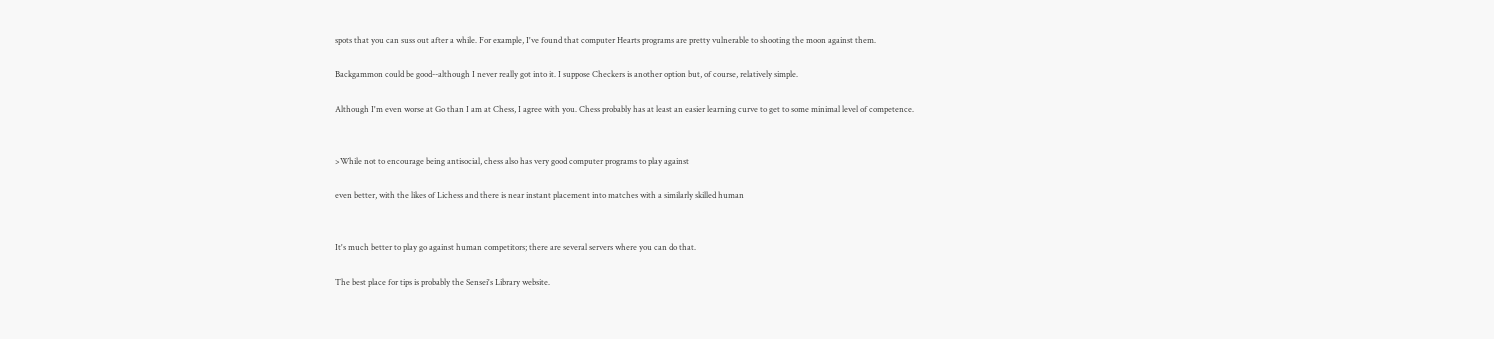spots that you can suss out after a while. For example, I've found that computer Hearts programs are pretty vulnerable to shooting the moon against them.

Backgammon could be good--although I never really got into it. I suppose Checkers is another option but, of course, relatively simple.

Although I'm even worse at Go than I am at Chess, I agree with you. Chess probably has at least an easier learning curve to get to some minimal level of competence.


>While not to encourage being antisocial, chess also has very good computer programs to play against

even better, with the likes of Lichess and there is near instant placement into matches with a similarly skilled human


It's much better to play go against human competitors; there are several servers where you can do that.

The best place for tips is probably the Sensei's Library website.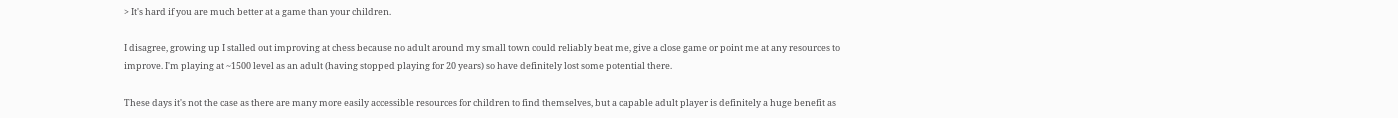> It's hard if you are much better at a game than your children.

I disagree, growing up I stalled out improving at chess because no adult around my small town could reliably beat me, give a close game or point me at any resources to improve. I'm playing at ~1500 level as an adult (having stopped playing for 20 years) so have definitely lost some potential there.

These days it's not the case as there are many more easily accessible resources for children to find themselves, but a capable adult player is definitely a huge benefit as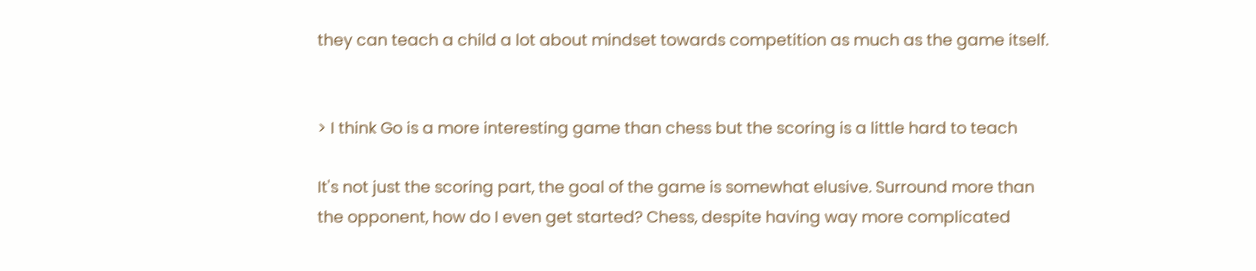they can teach a child a lot about mindset towards competition as much as the game itself.


> I think Go is a more interesting game than chess but the scoring is a little hard to teach

It's not just the scoring part, the goal of the game is somewhat elusive. Surround more than the opponent, how do I even get started? Chess, despite having way more complicated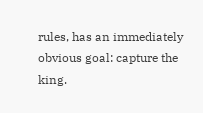rules, has an immediately obvious goal: capture the king.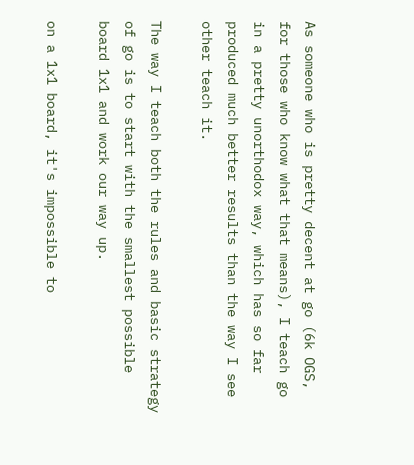As someone who is pretty decent at go (6k OGS, for those who know what that means), I teach go in a pretty unorthodox way, which has so far produced much better results than the way I see other teach it.

The way I teach both the rules and basic strategy of go is to start with the smallest possible board 1x1 and work our way up.

on a 1x1 board, it's impossible to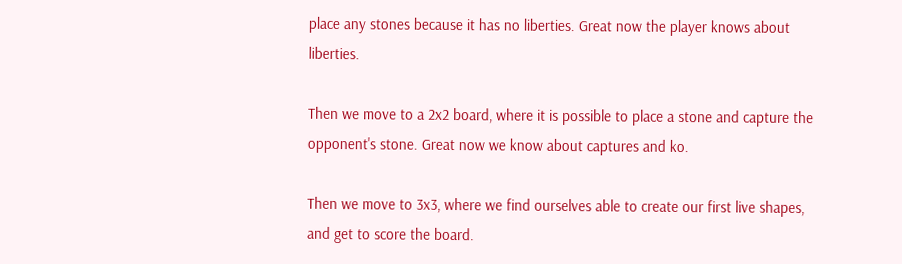place any stones because it has no liberties. Great now the player knows about liberties.

Then we move to a 2x2 board, where it is possible to place a stone and capture the opponent's stone. Great now we know about captures and ko.

Then we move to 3x3, where we find ourselves able to create our first live shapes, and get to score the board.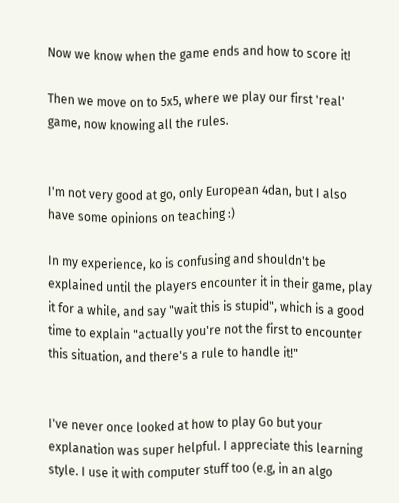Now we know when the game ends and how to score it!

Then we move on to 5x5, where we play our first 'real' game, now knowing all the rules.


I'm not very good at go, only European 4dan, but I also have some opinions on teaching :)

In my experience, ko is confusing and shouldn't be explained until the players encounter it in their game, play it for a while, and say "wait this is stupid", which is a good time to explain "actually you're not the first to encounter this situation, and there's a rule to handle it!"


I've never once looked at how to play Go but your explanation was super helpful. I appreciate this learning style. I use it with computer stuff too (e.g, in an algo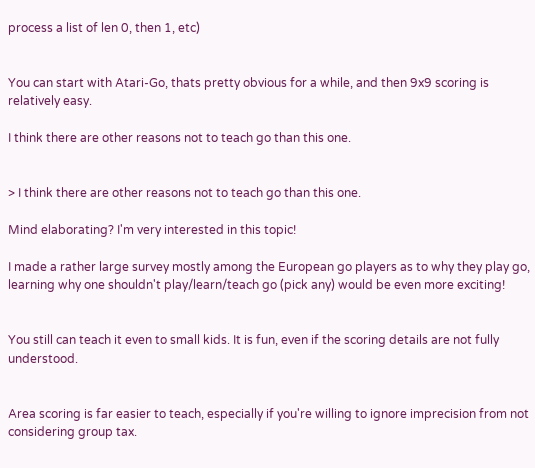process a list of len 0, then 1, etc)


You can start with Atari-Go, thats pretty obvious for a while, and then 9x9 scoring is relatively easy.

I think there are other reasons not to teach go than this one.


> I think there are other reasons not to teach go than this one.

Mind elaborating? I'm very interested in this topic!

I made a rather large survey mostly among the European go players as to why they play go, learning why one shouldn't play/learn/teach go (pick any) would be even more exciting!


You still can teach it even to small kids. It is fun, even if the scoring details are not fully understood.


Area scoring is far easier to teach, especially if you're willing to ignore imprecision from not considering group tax.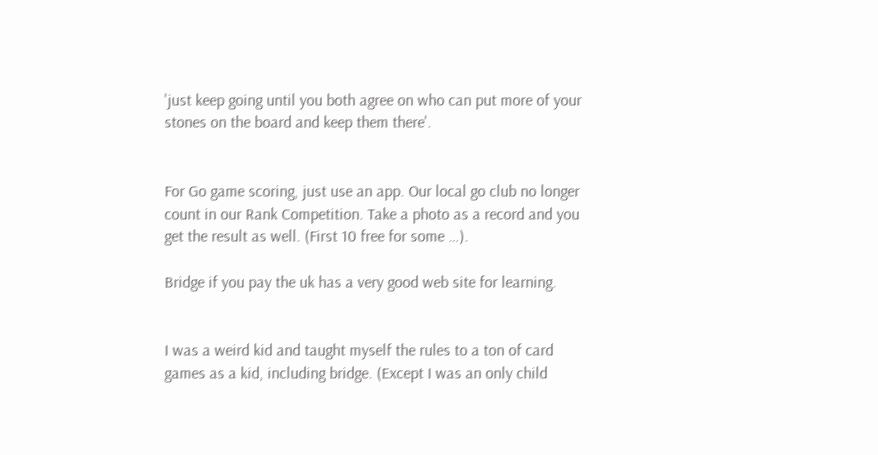'just keep going until you both agree on who can put more of your stones on the board and keep them there'.


For Go game scoring, just use an app. Our local go club no longer count in our Rank Competition. Take a photo as a record and you get the result as well. (First 10 free for some …).

Bridge if you pay the uk has a very good web site for learning.


I was a weird kid and taught myself the rules to a ton of card games as a kid, including bridge. (Except I was an only child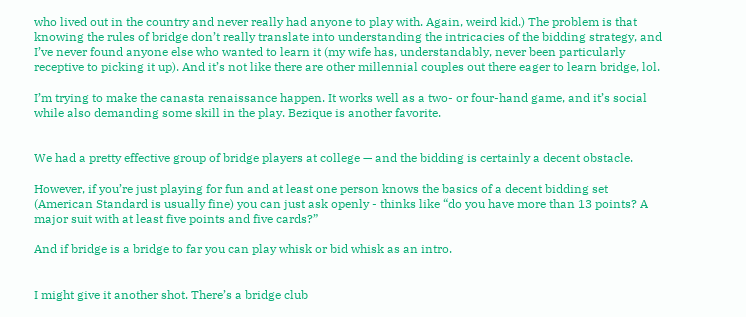who lived out in the country and never really had anyone to play with. Again, weird kid.) The problem is that knowing the rules of bridge don’t really translate into understanding the intricacies of the bidding strategy, and I’ve never found anyone else who wanted to learn it (my wife has, understandably, never been particularly receptive to picking it up). And it’s not like there are other millennial couples out there eager to learn bridge, lol.

I’m trying to make the canasta renaissance happen. It works well as a two- or four-hand game, and it’s social while also demanding some skill in the play. Bezique is another favorite.


We had a pretty effective group of bridge players at college — and the bidding is certainly a decent obstacle.

However, if you’re just playing for fun and at least one person knows the basics of a decent bidding set (American Standard is usually fine) you can just ask openly - thinks like “do you have more than 13 points? A major suit with at least five points and five cards?”

And if bridge is a bridge to far you can play whisk or bid whisk as an intro.


I might give it another shot. There’s a bridge club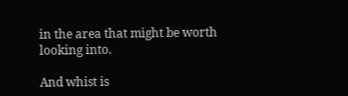in the area that might be worth looking into.

And whist is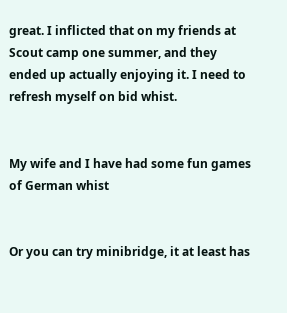great. I inflicted that on my friends at Scout camp one summer, and they ended up actually enjoying it. I need to refresh myself on bid whist.


My wife and I have had some fun games of German whist


Or you can try minibridge, it at least has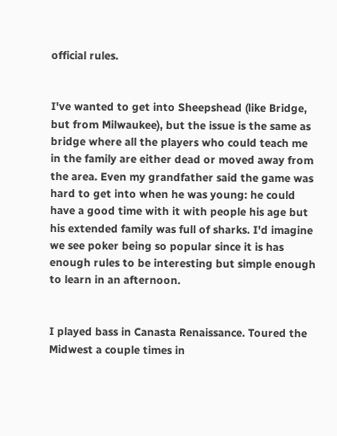official rules.


I've wanted to get into Sheepshead (like Bridge, but from Milwaukee), but the issue is the same as bridge where all the players who could teach me in the family are either dead or moved away from the area. Even my grandfather said the game was hard to get into when he was young: he could have a good time with it with people his age but his extended family was full of sharks. I'd imagine we see poker being so popular since it is has enough rules to be interesting but simple enough to learn in an afternoon.


I played bass in Canasta Renaissance. Toured the Midwest a couple times in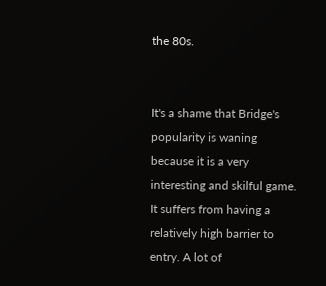the 80s.


It's a shame that Bridge's popularity is waning because it is a very interesting and skilful game. It suffers from having a relatively high barrier to entry. A lot of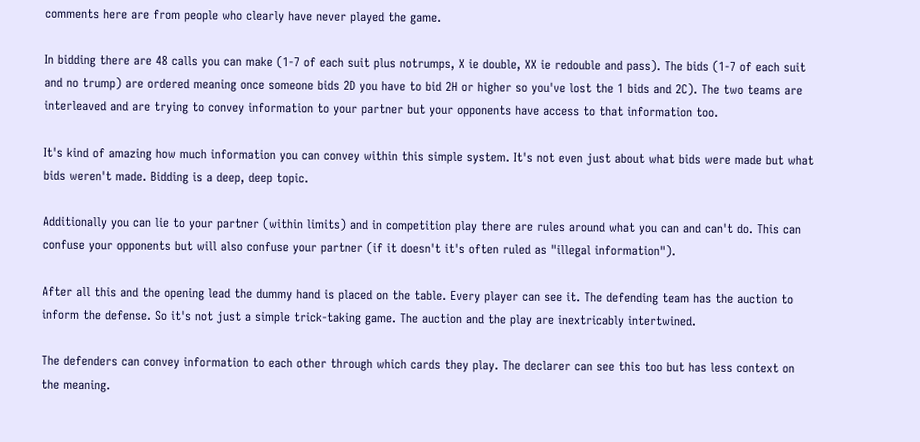comments here are from people who clearly have never played the game.

In bidding there are 48 calls you can make (1-7 of each suit plus notrumps, X ie double, XX ie redouble and pass). The bids (1-7 of each suit and no trump) are ordered meaning once someone bids 2D you have to bid 2H or higher so you've lost the 1 bids and 2C). The two teams are interleaved and are trying to convey information to your partner but your opponents have access to that information too.

It's kind of amazing how much information you can convey within this simple system. It's not even just about what bids were made but what bids weren't made. Bidding is a deep, deep topic.

Additionally you can lie to your partner (within limits) and in competition play there are rules around what you can and can't do. This can confuse your opponents but will also confuse your partner (if it doesn't it's often ruled as "illegal information").

After all this and the opening lead the dummy hand is placed on the table. Every player can see it. The defending team has the auction to inform the defense. So it's not just a simple trick-taking game. The auction and the play are inextricably intertwined.

The defenders can convey information to each other through which cards they play. The declarer can see this too but has less context on the meaning.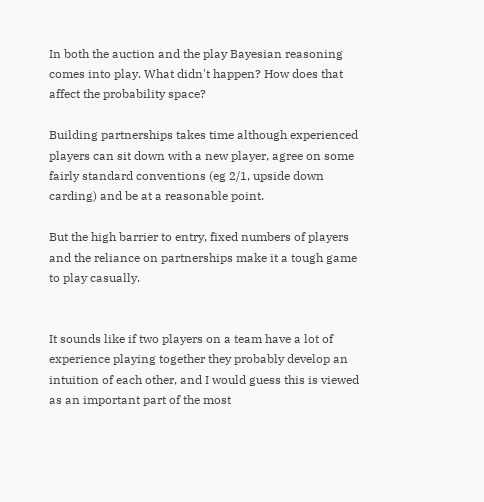In both the auction and the play Bayesian reasoning comes into play. What didn't happen? How does that affect the probability space?

Building partnerships takes time although experienced players can sit down with a new player, agree on some fairly standard conventions (eg 2/1, upside down carding) and be at a reasonable point.

But the high barrier to entry, fixed numbers of players and the reliance on partnerships make it a tough game to play casually.


It sounds like if two players on a team have a lot of experience playing together they probably develop an intuition of each other, and I would guess this is viewed as an important part of the most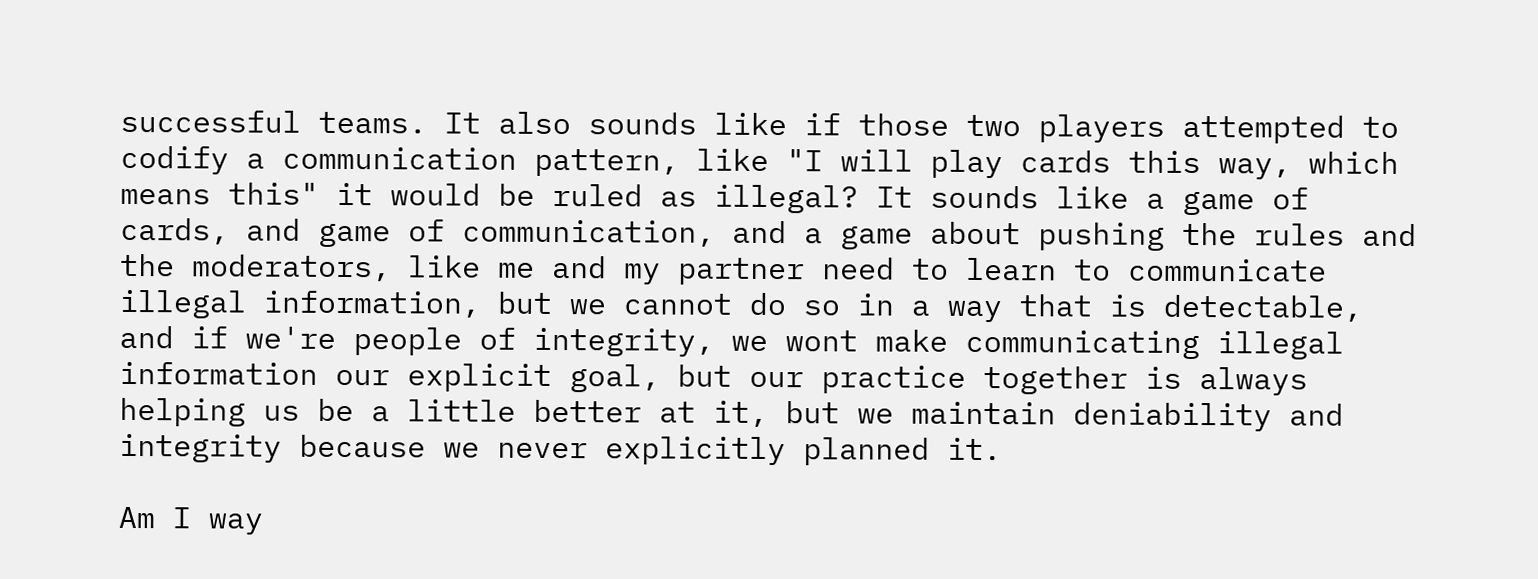successful teams. It also sounds like if those two players attempted to codify a communication pattern, like "I will play cards this way, which means this" it would be ruled as illegal? It sounds like a game of cards, and game of communication, and a game about pushing the rules and the moderators, like me and my partner need to learn to communicate illegal information, but we cannot do so in a way that is detectable, and if we're people of integrity, we wont make communicating illegal information our explicit goal, but our practice together is always helping us be a little better at it, but we maintain deniability and integrity because we never explicitly planned it.

Am I way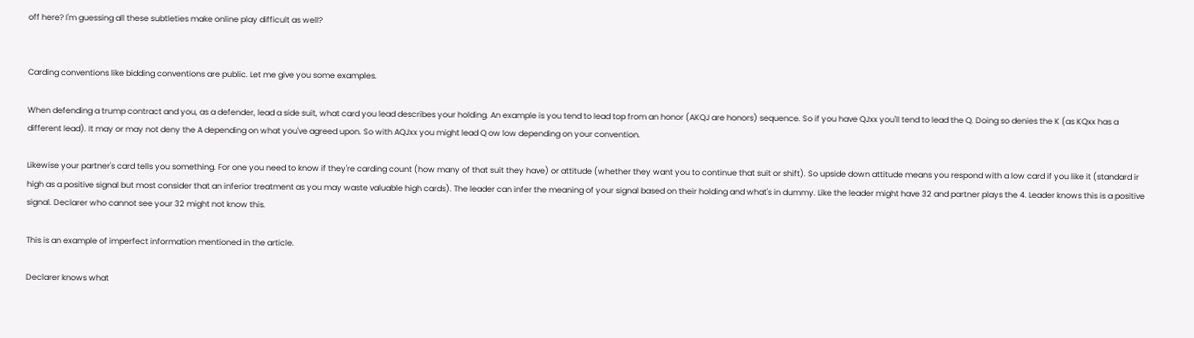off here? I'm guessing all these subtleties make online play difficult as well?


Carding conventions like bidding conventions are public. Let me give you some examples.

When defending a trump contract and you, as a defender, lead a side suit, what card you lead describes your holding. An example is you tend to lead top from an honor (AKQJ are honors) sequence. So if you have QJxx you'll tend to lead the Q. Doing so denies the K (as KQxx has a different lead). It may or may not deny the A depending on what you've agreed upon. So with AQJxx you might lead Q ow low depending on your convention.

Likewise your partner's card tells you something. For one you need to know if they're carding count (how many of that suit they have) or attitude (whether they want you to continue that suit or shift). So upside down attitude means you respond with a low card if you like it (standard ir high as a positive signal but most consider that an inferior treatment as you may waste valuable high cards). The leader can infer the meaning of your signal based on their holding and what's in dummy. Like the leader might have 32 and partner plays the 4. Leader knows this is a positive signal. Declarer who cannot see your 32 might not know this.

This is an example of imperfect information mentioned in the article.

Declarer knows what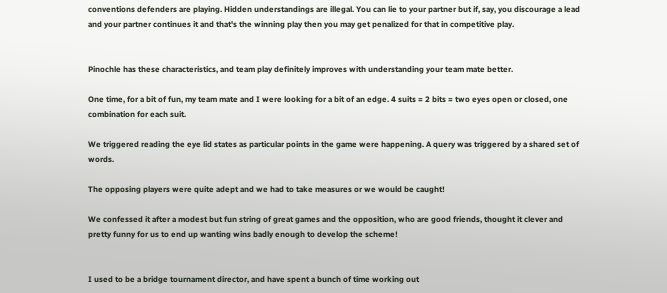conventions defenders are playing. Hidden understandings are illegal. You can lie to your partner but if, say, you discourage a lead and your partner continues it and that's the winning play then you may get penalized for that in competitive play.


Pinochle has these characteristics, and team play definitely improves with understanding your team mate better.

One time, for a bit of fun, my team mate and I were looking for a bit of an edge. 4 suits = 2 bits = two eyes open or closed, one combination for each suit.

We triggered reading the eye lid states as particular points in the game were happening. A query was triggered by a shared set of words.

The opposing players were quite adept and we had to take measures or we would be caught!

We confessed it after a modest but fun string of great games and the opposition, who are good friends, thought it clever and pretty funny for us to end up wanting wins badly enough to develop the scheme!


I used to be a bridge tournament director, and have spent a bunch of time working out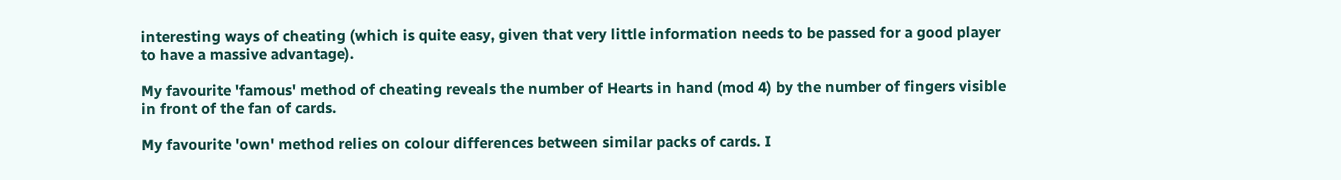interesting ways of cheating (which is quite easy, given that very little information needs to be passed for a good player to have a massive advantage).

My favourite 'famous' method of cheating reveals the number of Hearts in hand (mod 4) by the number of fingers visible in front of the fan of cards.

My favourite 'own' method relies on colour differences between similar packs of cards. I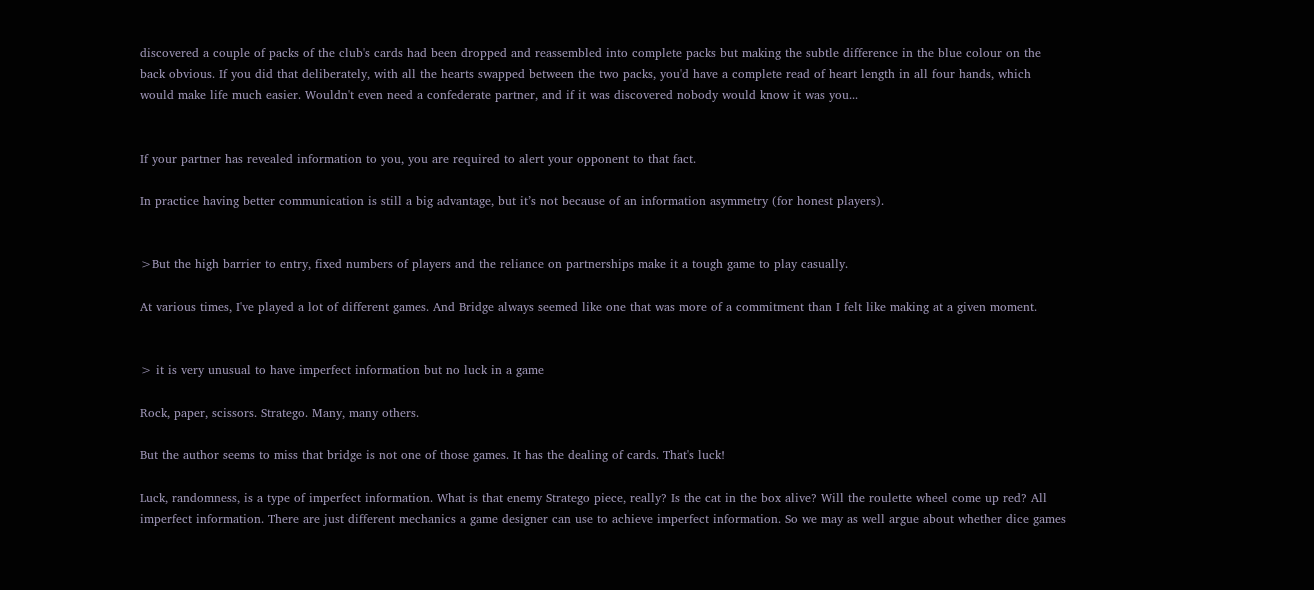discovered a couple of packs of the club's cards had been dropped and reassembled into complete packs but making the subtle difference in the blue colour on the back obvious. If you did that deliberately, with all the hearts swapped between the two packs, you'd have a complete read of heart length in all four hands, which would make life much easier. Wouldn't even need a confederate partner, and if it was discovered nobody would know it was you...


If your partner has revealed information to you, you are required to alert your opponent to that fact.

In practice having better communication is still a big advantage, but it’s not because of an information asymmetry (for honest players).


>But the high barrier to entry, fixed numbers of players and the reliance on partnerships make it a tough game to play casually.

At various times, I've played a lot of different games. And Bridge always seemed like one that was more of a commitment than I felt like making at a given moment.


> it is very unusual to have imperfect information but no luck in a game

Rock, paper, scissors. Stratego. Many, many others.

But the author seems to miss that bridge is not one of those games. It has the dealing of cards. That's luck!

Luck, randomness, is a type of imperfect information. What is that enemy Stratego piece, really? Is the cat in the box alive? Will the roulette wheel come up red? All imperfect information. There are just different mechanics a game designer can use to achieve imperfect information. So we may as well argue about whether dice games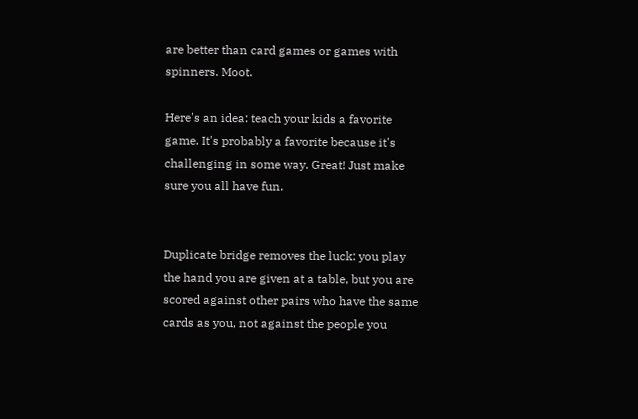are better than card games or games with spinners. Moot.

Here's an idea: teach your kids a favorite game. It's probably a favorite because it's challenging in some way. Great! Just make sure you all have fun.


Duplicate bridge removes the luck: you play the hand you are given at a table, but you are scored against other pairs who have the same cards as you, not against the people you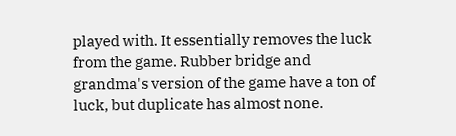played with. It essentially removes the luck from the game. Rubber bridge and grandma's version of the game have a ton of luck, but duplicate has almost none.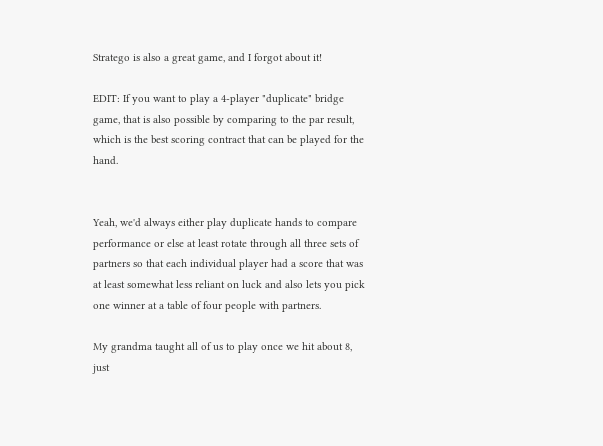Stratego is also a great game, and I forgot about it!

EDIT: If you want to play a 4-player "duplicate" bridge game, that is also possible by comparing to the par result, which is the best scoring contract that can be played for the hand.


Yeah, we'd always either play duplicate hands to compare performance or else at least rotate through all three sets of partners so that each individual player had a score that was at least somewhat less reliant on luck and also lets you pick one winner at a table of four people with partners.

My grandma taught all of us to play once we hit about 8, just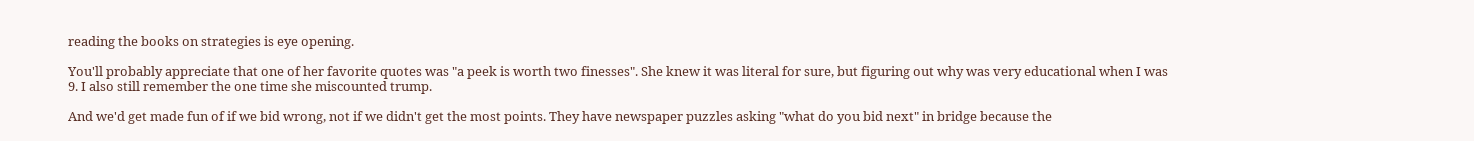reading the books on strategies is eye opening.

You'll probably appreciate that one of her favorite quotes was "a peek is worth two finesses". She knew it was literal for sure, but figuring out why was very educational when I was 9. I also still remember the one time she miscounted trump.

And we'd get made fun of if we bid wrong, not if we didn't get the most points. They have newspaper puzzles asking "what do you bid next" in bridge because the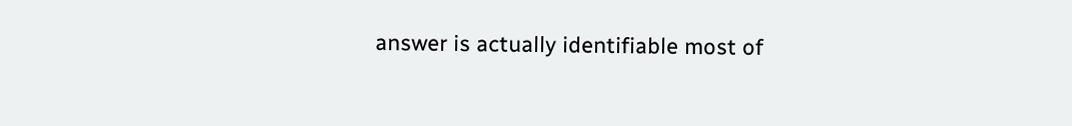answer is actually identifiable most of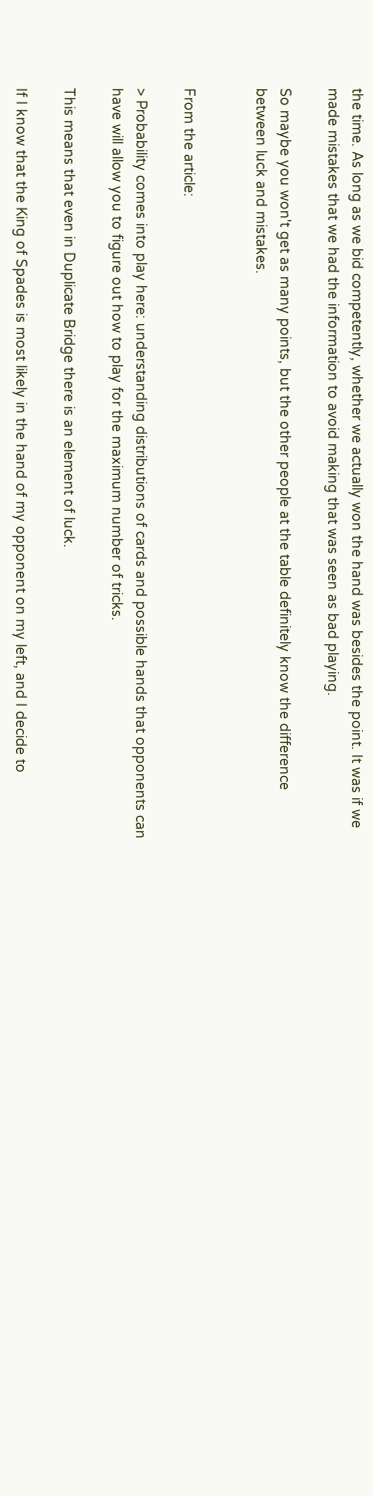the time. As long as we bid competently, whether we actually won the hand was besides the point. It was if we made mistakes that we had the information to avoid making that was seen as bad playing.

So maybe you won't get as many points, but the other people at the table definitely know the difference between luck and mistakes.


From the article:

> Probability comes into play here: understanding distributions of cards and possible hands that opponents can have will allow you to figure out how to play for the maximum number of tricks.

This means that even in Duplicate Bridge there is an element of luck.

If I know that the King of Spades is most likely in the hand of my opponent on my left, and I decide to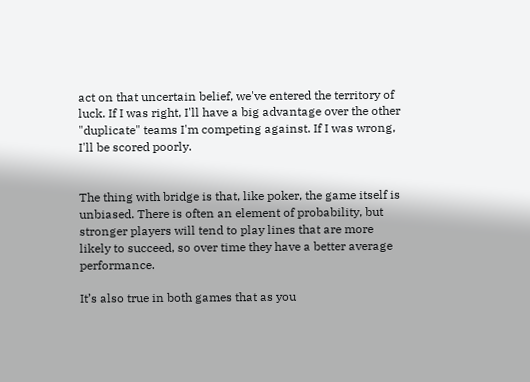act on that uncertain belief, we've entered the territory of luck. If I was right, I'll have a big advantage over the other "duplicate" teams I'm competing against. If I was wrong, I'll be scored poorly.


The thing with bridge is that, like poker, the game itself is unbiased. There is often an element of probability, but stronger players will tend to play lines that are more likely to succeed, so over time they have a better average performance.

It’s also true in both games that as you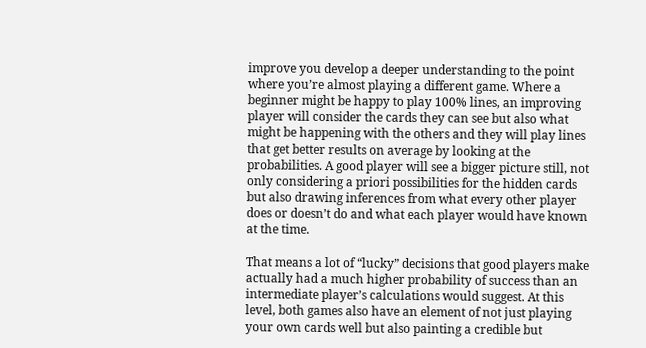improve you develop a deeper understanding to the point where you’re almost playing a different game. Where a beginner might be happy to play 100% lines, an improving player will consider the cards they can see but also what might be happening with the others and they will play lines that get better results on average by looking at the probabilities. A good player will see a bigger picture still, not only considering a priori possibilities for the hidden cards but also drawing inferences from what every other player does or doesn’t do and what each player would have known at the time.

That means a lot of “lucky” decisions that good players make actually had a much higher probability of success than an intermediate player’s calculations would suggest. At this level, both games also have an element of not just playing your own cards well but also painting a credible but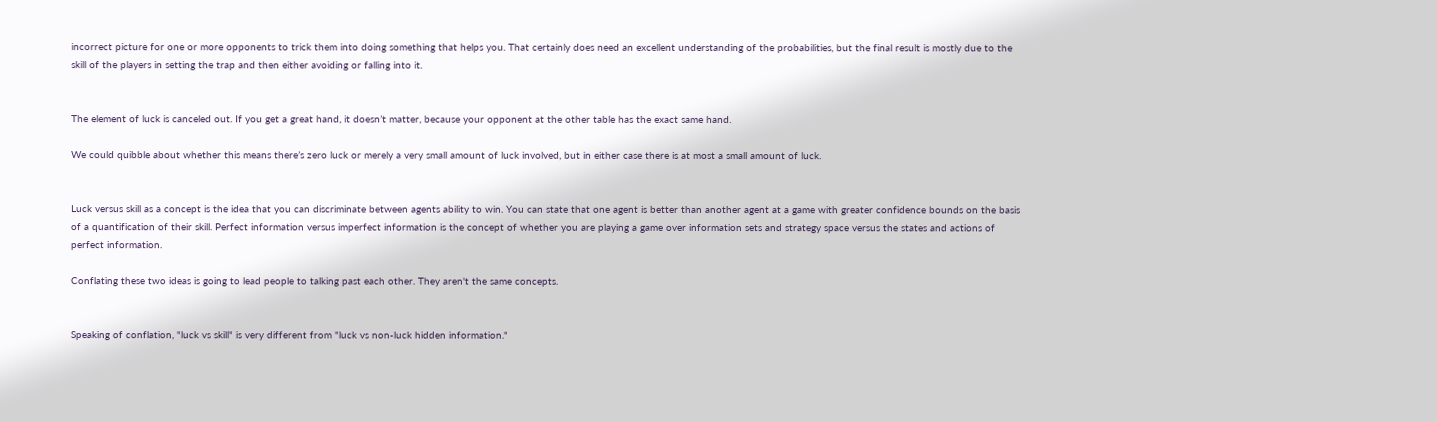incorrect picture for one or more opponents to trick them into doing something that helps you. That certainly does need an excellent understanding of the probabilities, but the final result is mostly due to the skill of the players in setting the trap and then either avoiding or falling into it.


The element of luck is canceled out. If you get a great hand, it doesn’t matter, because your opponent at the other table has the exact same hand.

We could quibble about whether this means there’s zero luck or merely a very small amount of luck involved, but in either case there is at most a small amount of luck.


Luck versus skill as a concept is the idea that you can discriminate between agents ability to win. You can state that one agent is better than another agent at a game with greater confidence bounds on the basis of a quantification of their skill. Perfect information versus imperfect information is the concept of whether you are playing a game over information sets and strategy space versus the states and actions of perfect information.

Conflating these two ideas is going to lead people to talking past each other. They aren't the same concepts.


Speaking of conflation, "luck vs skill" is very different from "luck vs non-luck hidden information."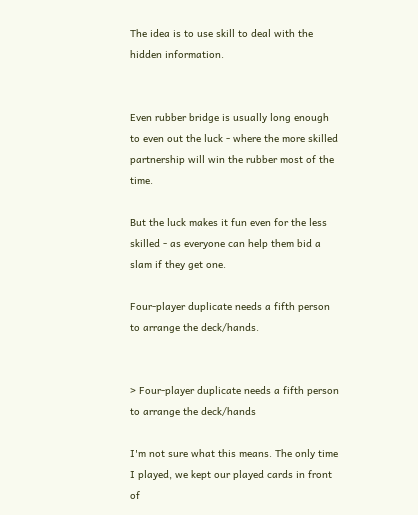The idea is to use skill to deal with the hidden information.


Even rubber bridge is usually long enough to even out the luck - where the more skilled partnership will win the rubber most of the time.

But the luck makes it fun even for the less skilled - as everyone can help them bid a slam if they get one.

Four-player duplicate needs a fifth person to arrange the deck/hands.


> Four-player duplicate needs a fifth person to arrange the deck/hands

I'm not sure what this means. The only time I played, we kept our played cards in front of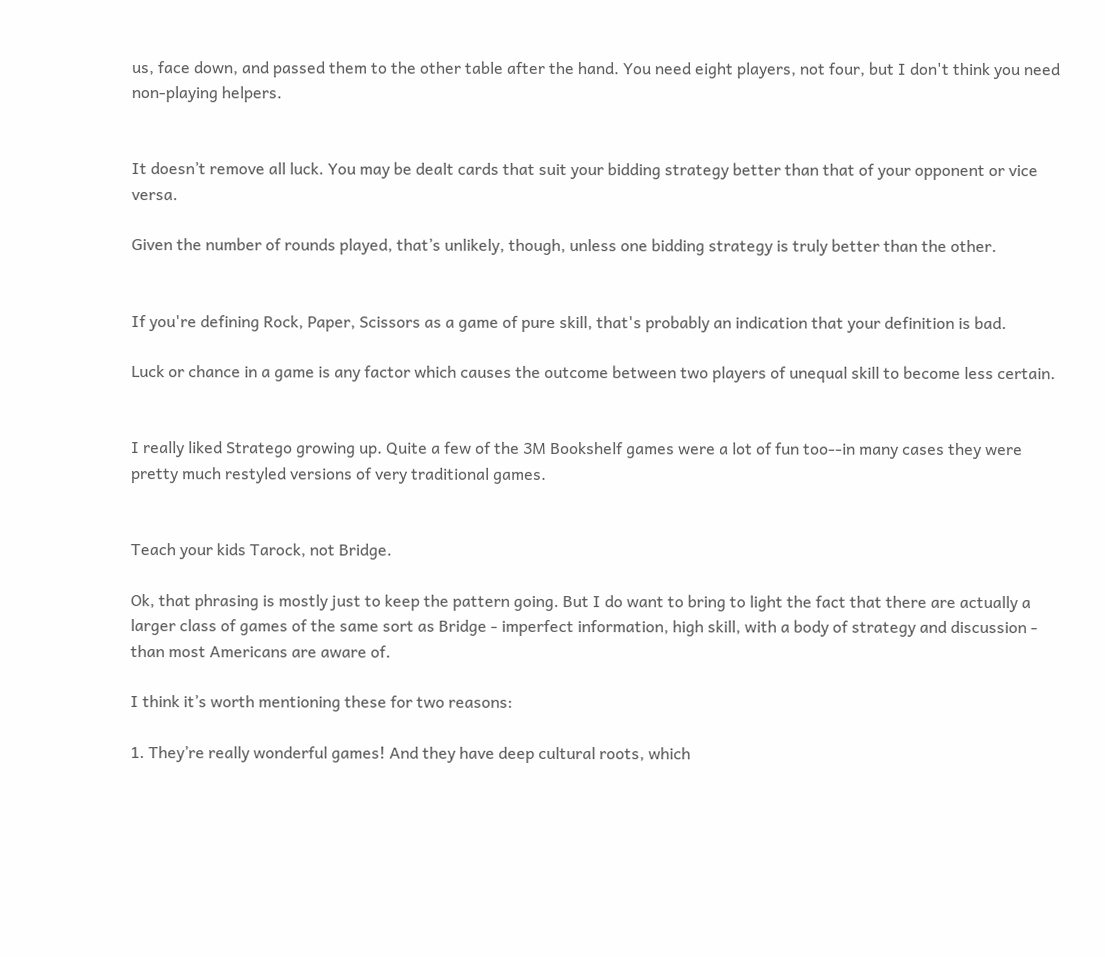us, face down, and passed them to the other table after the hand. You need eight players, not four, but I don't think you need non-playing helpers.


It doesn’t remove all luck. You may be dealt cards that suit your bidding strategy better than that of your opponent or vice versa.

Given the number of rounds played, that’s unlikely, though, unless one bidding strategy is truly better than the other.


If you're defining Rock, Paper, Scissors as a game of pure skill, that's probably an indication that your definition is bad.

Luck or chance in a game is any factor which causes the outcome between two players of unequal skill to become less certain.


I really liked Stratego growing up. Quite a few of the 3M Bookshelf games were a lot of fun too--in many cases they were pretty much restyled versions of very traditional games.


Teach your kids Tarock, not Bridge.

Ok, that phrasing is mostly just to keep the pattern going. But I do want to bring to light the fact that there are actually a larger class of games of the same sort as Bridge - imperfect information, high skill, with a body of strategy and discussion - than most Americans are aware of.

I think it’s worth mentioning these for two reasons:

1. They’re really wonderful games! And they have deep cultural roots, which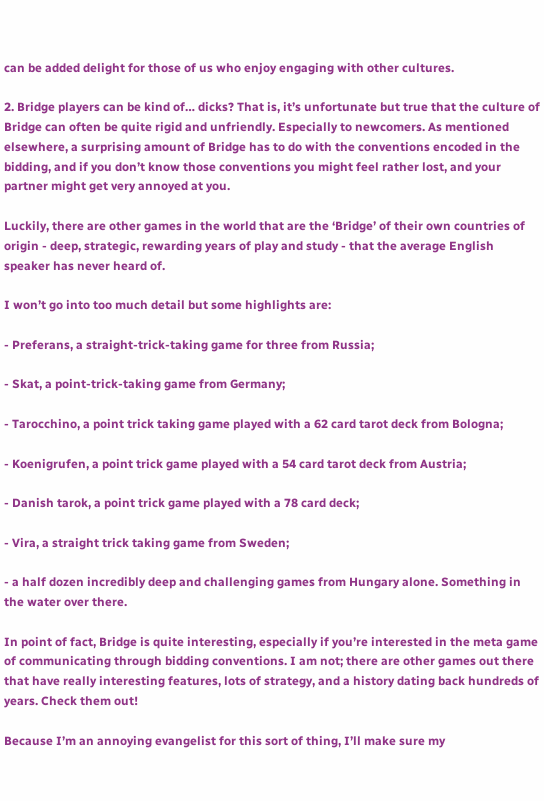can be added delight for those of us who enjoy engaging with other cultures.

2. Bridge players can be kind of… dicks? That is, it’s unfortunate but true that the culture of Bridge can often be quite rigid and unfriendly. Especially to newcomers. As mentioned elsewhere, a surprising amount of Bridge has to do with the conventions encoded in the bidding, and if you don’t know those conventions you might feel rather lost, and your partner might get very annoyed at you.

Luckily, there are other games in the world that are the ‘Bridge’ of their own countries of origin - deep, strategic, rewarding years of play and study - that the average English speaker has never heard of.

I won’t go into too much detail but some highlights are:

- Preferans, a straight-trick-taking game for three from Russia;

- Skat, a point-trick-taking game from Germany;

- Tarocchino, a point trick taking game played with a 62 card tarot deck from Bologna;

- Koenigrufen, a point trick game played with a 54 card tarot deck from Austria;

- Danish tarok, a point trick game played with a 78 card deck;

- Vira, a straight trick taking game from Sweden;

- a half dozen incredibly deep and challenging games from Hungary alone. Something in the water over there.

In point of fact, Bridge is quite interesting, especially if you’re interested in the meta game of communicating through bidding conventions. I am not; there are other games out there that have really interesting features, lots of strategy, and a history dating back hundreds of years. Check them out!

Because I’m an annoying evangelist for this sort of thing, I’ll make sure my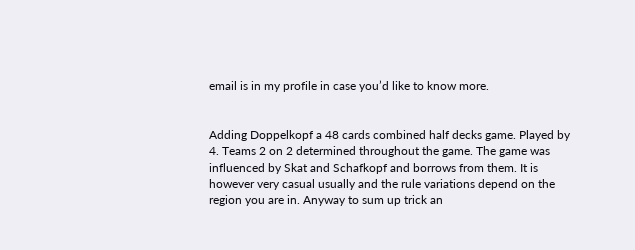email is in my profile in case you’d like to know more.


Adding Doppelkopf a 48 cards combined half decks game. Played by 4. Teams 2 on 2 determined throughout the game. The game was influenced by Skat and Schafkopf and borrows from them. It is however very casual usually and the rule variations depend on the region you are in. Anyway to sum up trick an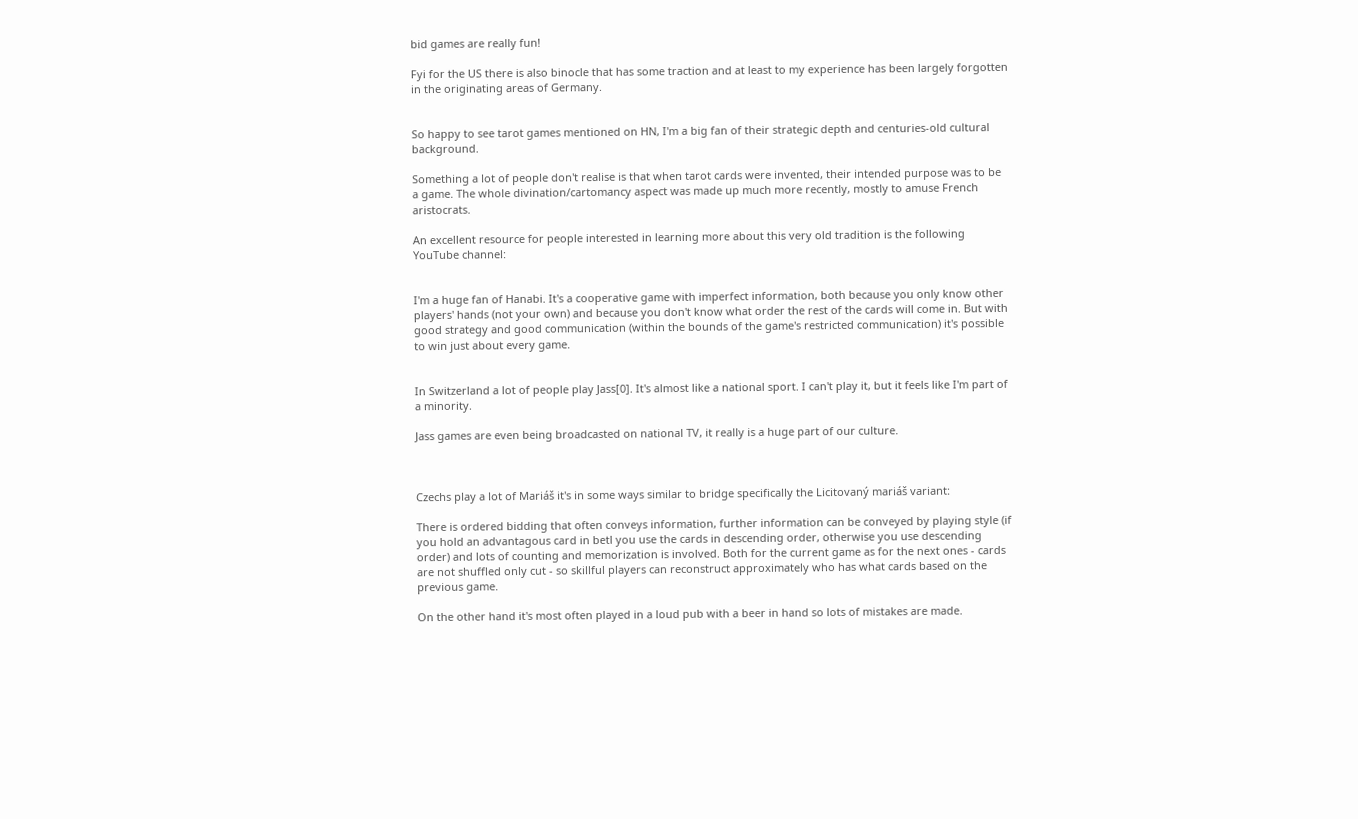bid games are really fun!

Fyi for the US there is also binocle that has some traction and at least to my experience has been largely forgotten in the originating areas of Germany.


So happy to see tarot games mentioned on HN, I'm a big fan of their strategic depth and centuries-old cultural background.

Something a lot of people don't realise is that when tarot cards were invented, their intended purpose was to be a game. The whole divination/cartomancy aspect was made up much more recently, mostly to amuse French aristocrats.

An excellent resource for people interested in learning more about this very old tradition is the following YouTube channel:


I'm a huge fan of Hanabi. It's a cooperative game with imperfect information, both because you only know other players' hands (not your own) and because you don't know what order the rest of the cards will come in. But with good strategy and good communication (within the bounds of the game's restricted communication) it's possible to win just about every game.


In Switzerland a lot of people play Jass[0]. It's almost like a national sport. I can't play it, but it feels like I'm part of a minority.

Jass games are even being broadcasted on national TV, it really is a huge part of our culture.



Czechs play a lot of Mariáš it's in some ways similar to bridge specifically the Licitovaný mariáš variant:

There is ordered bidding that often conveys information, further information can be conveyed by playing style (if you hold an advantagous card in betl you use the cards in descending order, otherwise you use descending order) and lots of counting and memorization is involved. Both for the current game as for the next ones - cards are not shuffled only cut - so skillful players can reconstruct approximately who has what cards based on the previous game.

On the other hand it's most often played in a loud pub with a beer in hand so lots of mistakes are made.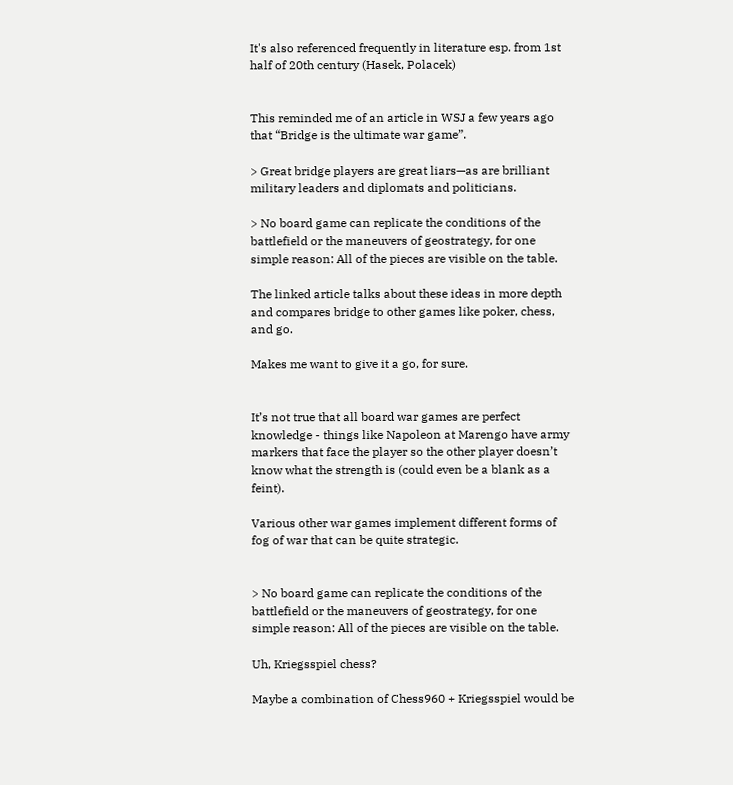It's also referenced frequently in literature esp. from 1st half of 20th century (Hasek, Polacek)


This reminded me of an article in WSJ a few years ago that “Bridge is the ultimate war game”.

> Great bridge players are great liars—as are brilliant military leaders and diplomats and politicians.

> No board game can replicate the conditions of the battlefield or the maneuvers of geostrategy, for one simple reason: All of the pieces are visible on the table.

The linked article talks about these ideas in more depth and compares bridge to other games like poker, chess, and go.

Makes me want to give it a go, for sure.


It’s not true that all board war games are perfect knowledge - things like Napoleon at Marengo have army markers that face the player so the other player doesn’t know what the strength is (could even be a blank as a feint).

Various other war games implement different forms of fog of war that can be quite strategic.


> No board game can replicate the conditions of the battlefield or the maneuvers of geostrategy, for one simple reason: All of the pieces are visible on the table.

Uh, Kriegsspiel chess?

Maybe a combination of Chess960 + Kriegsspiel would be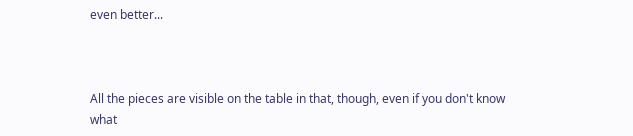even better...



All the pieces are visible on the table in that, though, even if you don't know what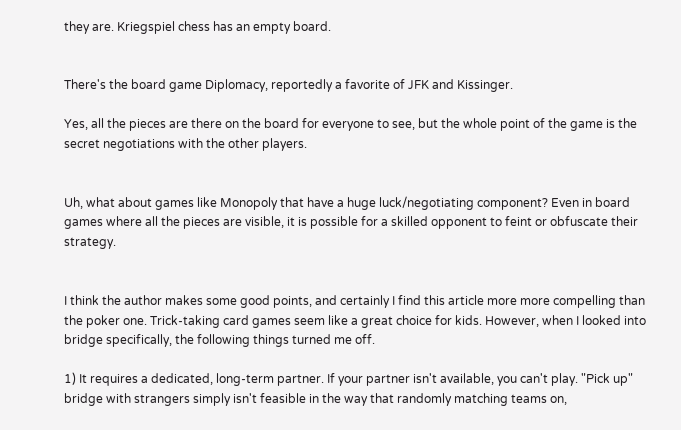they are. Kriegspiel chess has an empty board.


There's the board game Diplomacy, reportedly a favorite of JFK and Kissinger.

Yes, all the pieces are there on the board for everyone to see, but the whole point of the game is the secret negotiations with the other players.


Uh, what about games like Monopoly that have a huge luck/negotiating component? Even in board games where all the pieces are visible, it is possible for a skilled opponent to feint or obfuscate their strategy.


I think the author makes some good points, and certainly I find this article more more compelling than the poker one. Trick-taking card games seem like a great choice for kids. However, when I looked into bridge specifically, the following things turned me off.

1) It requires a dedicated, long-term partner. If your partner isn't available, you can't play. "Pick up" bridge with strangers simply isn't feasible in the way that randomly matching teams on,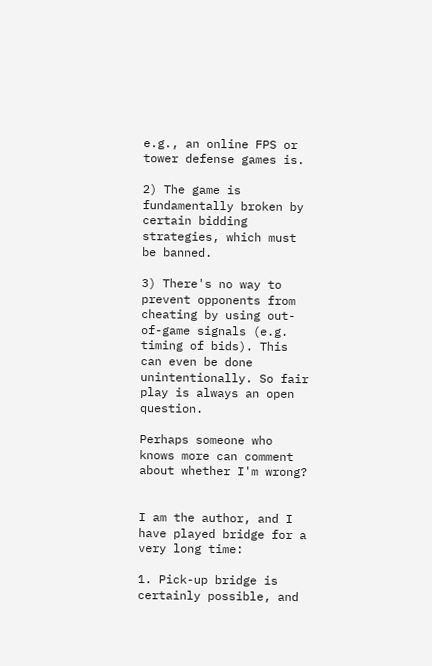e.g., an online FPS or tower defense games is.

2) The game is fundamentally broken by certain bidding strategies, which must be banned.

3) There's no way to prevent opponents from cheating by using out-of-game signals (e.g. timing of bids). This can even be done unintentionally. So fair play is always an open question.

Perhaps someone who knows more can comment about whether I'm wrong?


I am the author, and I have played bridge for a very long time:

1. Pick-up bridge is certainly possible, and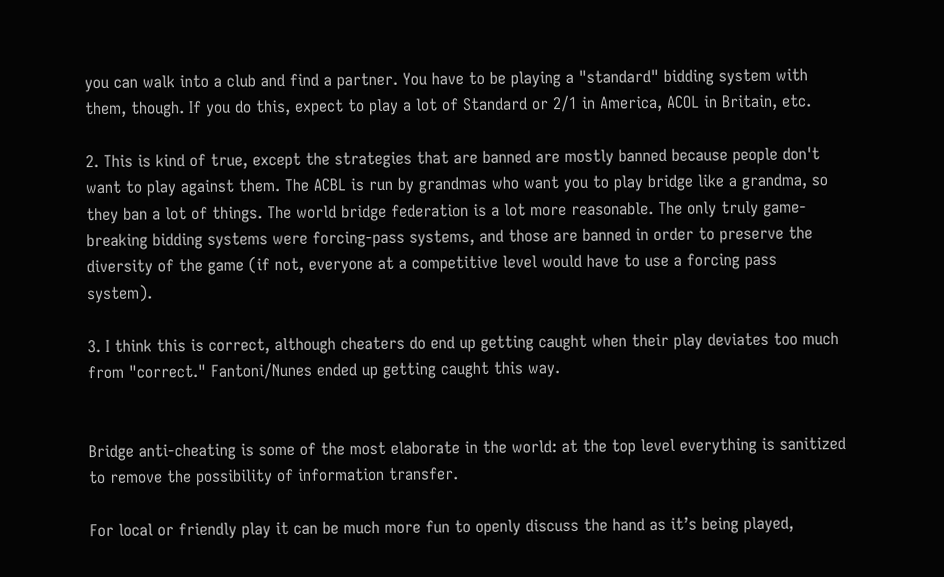you can walk into a club and find a partner. You have to be playing a "standard" bidding system with them, though. If you do this, expect to play a lot of Standard or 2/1 in America, ACOL in Britain, etc.

2. This is kind of true, except the strategies that are banned are mostly banned because people don't want to play against them. The ACBL is run by grandmas who want you to play bridge like a grandma, so they ban a lot of things. The world bridge federation is a lot more reasonable. The only truly game-breaking bidding systems were forcing-pass systems, and those are banned in order to preserve the diversity of the game (if not, everyone at a competitive level would have to use a forcing pass system).

3. I think this is correct, although cheaters do end up getting caught when their play deviates too much from "correct." Fantoni/Nunes ended up getting caught this way.


Bridge anti-cheating is some of the most elaborate in the world: at the top level everything is sanitized to remove the possibility of information transfer.

For local or friendly play it can be much more fun to openly discuss the hand as it’s being played,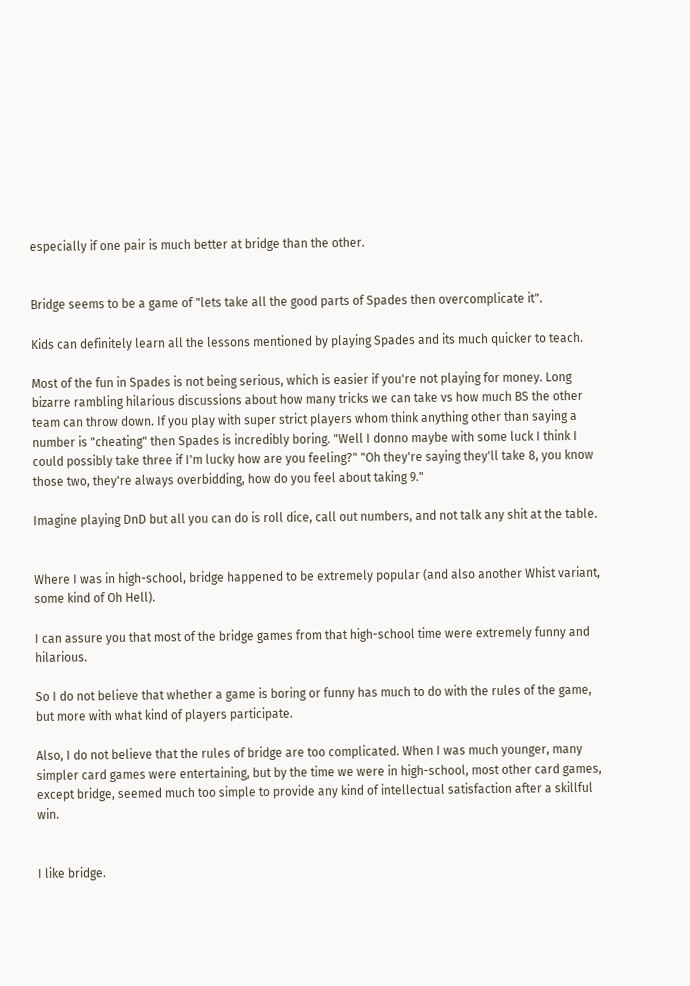especially if one pair is much better at bridge than the other.


Bridge seems to be a game of "lets take all the good parts of Spades then overcomplicate it".

Kids can definitely learn all the lessons mentioned by playing Spades and its much quicker to teach.

Most of the fun in Spades is not being serious, which is easier if you're not playing for money. Long bizarre rambling hilarious discussions about how many tricks we can take vs how much BS the other team can throw down. If you play with super strict players whom think anything other than saying a number is "cheating" then Spades is incredibly boring. "Well I donno maybe with some luck I think I could possibly take three if I'm lucky how are you feeling?" "Oh they're saying they'll take 8, you know those two, they're always overbidding, how do you feel about taking 9."

Imagine playing DnD but all you can do is roll dice, call out numbers, and not talk any shit at the table.


Where I was in high-school, bridge happened to be extremely popular (and also another Whist variant, some kind of Oh Hell).

I can assure you that most of the bridge games from that high-school time were extremely funny and hilarious.

So I do not believe that whether a game is boring or funny has much to do with the rules of the game, but more with what kind of players participate.

Also, I do not believe that the rules of bridge are too complicated. When I was much younger, many simpler card games were entertaining, but by the time we were in high-school, most other card games, except bridge, seemed much too simple to provide any kind of intellectual satisfaction after a skillful win.


I like bridge.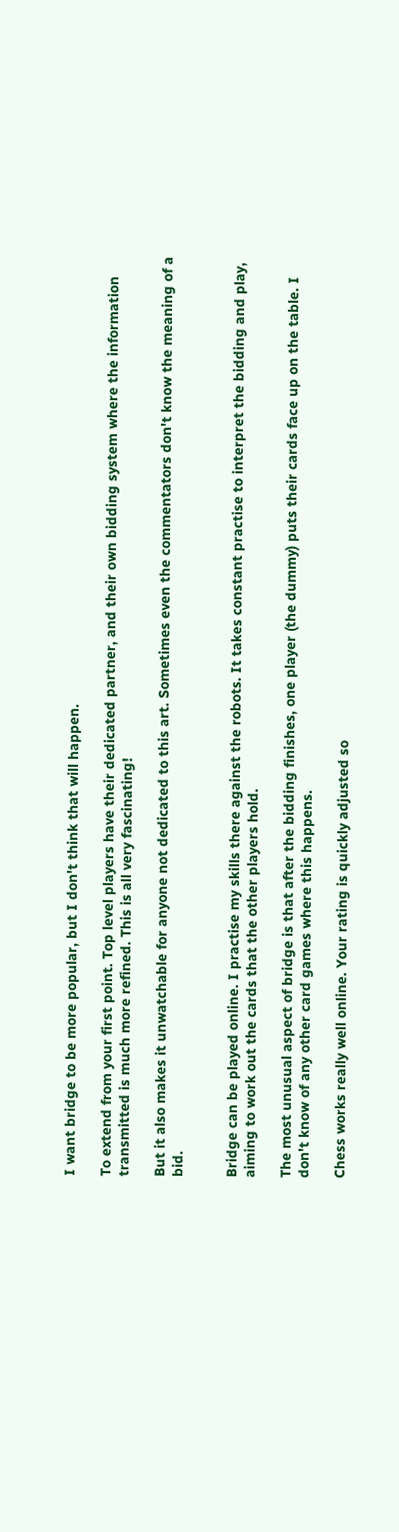I want bridge to be more popular, but I don't think that will happen.

To extend from your first point. Top level players have their dedicated partner, and their own bidding system where the information transmitted is much more refined. This is all very fascinating!

But it also makes it unwatchable for anyone not dedicated to this art. Sometimes even the commentators don't know the meaning of a bid.


Bridge can be played online. I practise my skills there against the robots. It takes constant practise to interpret the bidding and play, aiming to work out the cards that the other players hold.

The most unusual aspect of bridge is that after the bidding finishes, one player (the dummy) puts their cards face up on the table. I don't know of any other card games where this happens.

Chess works really well online. Your rating is quickly adjusted so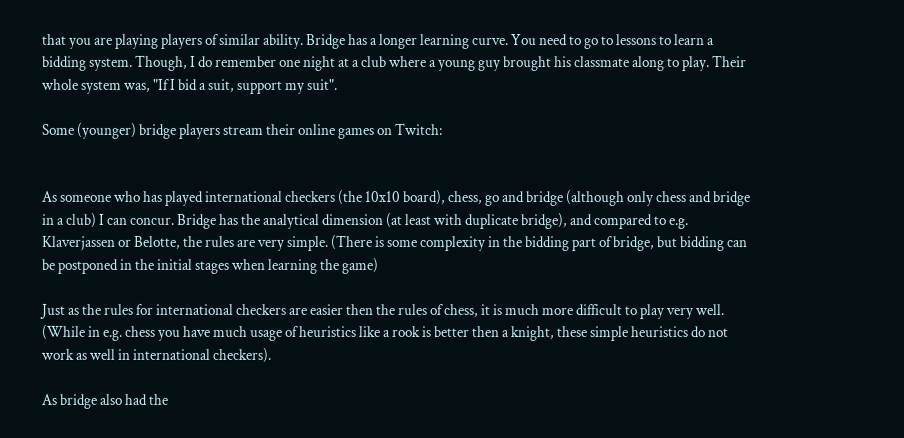that you are playing players of similar ability. Bridge has a longer learning curve. You need to go to lessons to learn a bidding system. Though, I do remember one night at a club where a young guy brought his classmate along to play. Their whole system was, "If I bid a suit, support my suit".

Some (younger) bridge players stream their online games on Twitch:


As someone who has played international checkers (the 10x10 board), chess, go and bridge (although only chess and bridge in a club) I can concur. Bridge has the analytical dimension (at least with duplicate bridge), and compared to e.g. Klaverjassen or Belotte, the rules are very simple. (There is some complexity in the bidding part of bridge, but bidding can be postponed in the initial stages when learning the game)

Just as the rules for international checkers are easier then the rules of chess, it is much more difficult to play very well. (While in e.g. chess you have much usage of heuristics like a rook is better then a knight, these simple heuristics do not work as well in international checkers).

As bridge also had the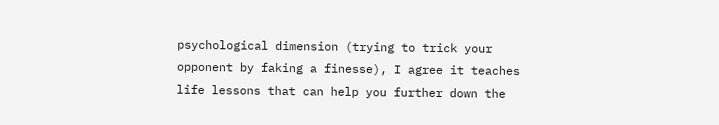psychological dimension (trying to trick your opponent by faking a finesse), I agree it teaches life lessons that can help you further down the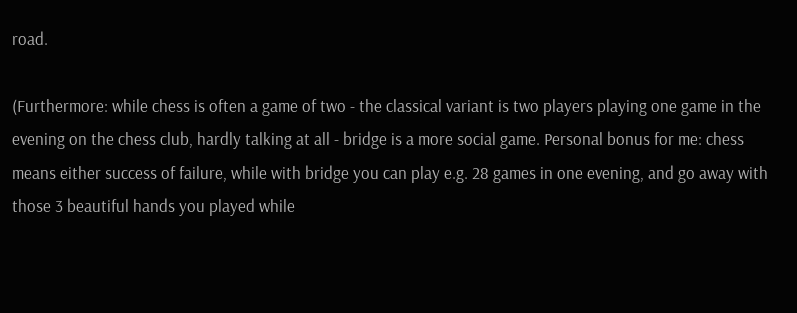road.

(Furthermore: while chess is often a game of two - the classical variant is two players playing one game in the evening on the chess club, hardly talking at all - bridge is a more social game. Personal bonus for me: chess means either success of failure, while with bridge you can play e.g. 28 games in one evening, and go away with those 3 beautiful hands you played while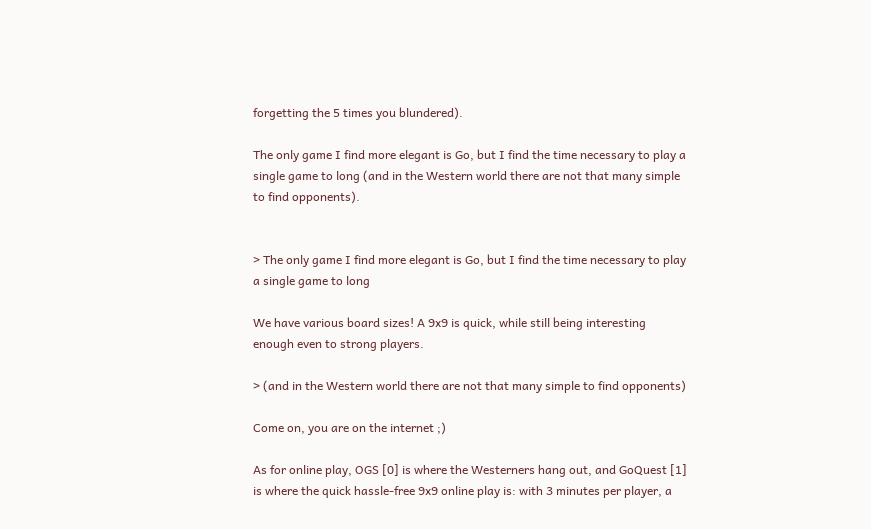forgetting the 5 times you blundered).

The only game I find more elegant is Go, but I find the time necessary to play a single game to long (and in the Western world there are not that many simple to find opponents).


> The only game I find more elegant is Go, but I find the time necessary to play a single game to long

We have various board sizes! A 9x9 is quick, while still being interesting enough even to strong players.

> (and in the Western world there are not that many simple to find opponents)

Come on, you are on the internet ;)

As for online play, OGS [0] is where the Westerners hang out, and GoQuest [1] is where the quick hassle-free 9x9 online play is: with 3 minutes per player, a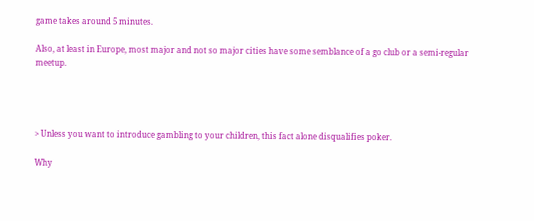game takes around 5 minutes.

Also, at least in Europe, most major and not so major cities have some semblance of a go club or a semi-regular meetup.




> Unless you want to introduce gambling to your children, this fact alone disqualifies poker.

Why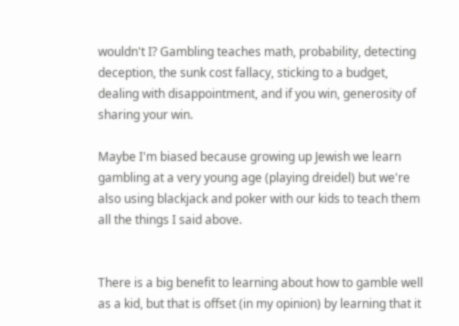wouldn't I? Gambling teaches math, probability, detecting deception, the sunk cost fallacy, sticking to a budget, dealing with disappointment, and if you win, generosity of sharing your win.

Maybe I'm biased because growing up Jewish we learn gambling at a very young age (playing dreidel) but we're also using blackjack and poker with our kids to teach them all the things I said above.


There is a big benefit to learning about how to gamble well as a kid, but that is offset (in my opinion) by learning that it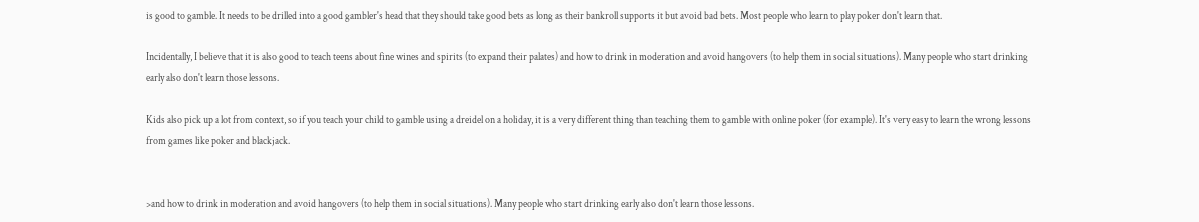is good to gamble. It needs to be drilled into a good gambler's head that they should take good bets as long as their bankroll supports it but avoid bad bets. Most people who learn to play poker don't learn that.

Incidentally, I believe that it is also good to teach teens about fine wines and spirits (to expand their palates) and how to drink in moderation and avoid hangovers (to help them in social situations). Many people who start drinking early also don't learn those lessons.

Kids also pick up a lot from context, so if you teach your child to gamble using a dreidel on a holiday, it is a very different thing than teaching them to gamble with online poker (for example). It's very easy to learn the wrong lessons from games like poker and blackjack.


>and how to drink in moderation and avoid hangovers (to help them in social situations). Many people who start drinking early also don't learn those lessons.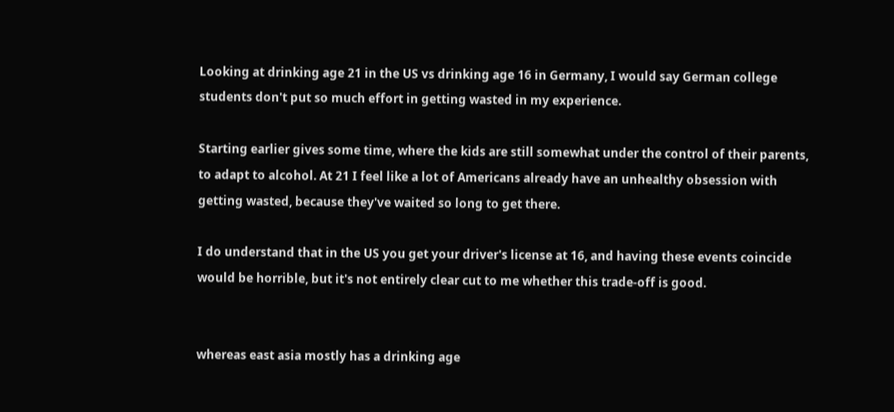Looking at drinking age 21 in the US vs drinking age 16 in Germany, I would say German college students don't put so much effort in getting wasted in my experience.

Starting earlier gives some time, where the kids are still somewhat under the control of their parents, to adapt to alcohol. At 21 I feel like a lot of Americans already have an unhealthy obsession with getting wasted, because they've waited so long to get there.

I do understand that in the US you get your driver's license at 16, and having these events coincide would be horrible, but it's not entirely clear cut to me whether this trade-off is good.


whereas east asia mostly has a drinking age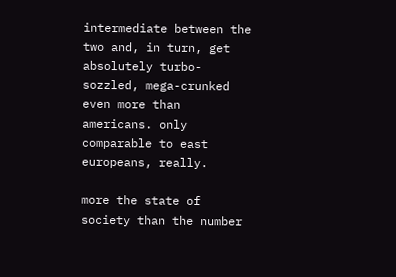intermediate between the two and, in turn, get absolutely turbo-sozzled, mega-crunked even more than americans. only comparable to east europeans, really.

more the state of society than the number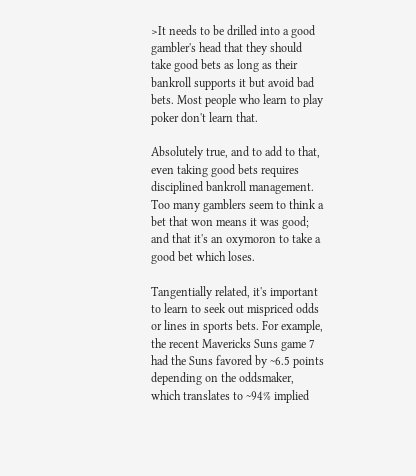>It needs to be drilled into a good gambler's head that they should take good bets as long as their bankroll supports it but avoid bad bets. Most people who learn to play poker don't learn that.

Absolutely true, and to add to that, even taking good bets requires disciplined bankroll management. Too many gamblers seem to think a bet that won means it was good; and that it's an oxymoron to take a good bet which loses.

Tangentially related, it's important to learn to seek out mispriced odds or lines in sports bets. For example, the recent Mavericks Suns game 7 had the Suns favored by ~6.5 points depending on the oddsmaker, which translates to ~94% implied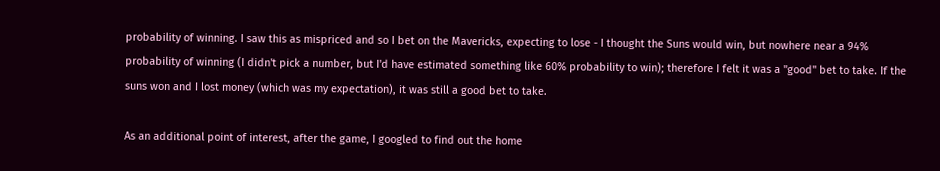probability of winning. I saw this as mispriced and so I bet on the Mavericks, expecting to lose - I thought the Suns would win, but nowhere near a 94% probability of winning (I didn't pick a number, but I'd have estimated something like 60% probability to win); therefore I felt it was a "good" bet to take. If the suns won and I lost money (which was my expectation), it was still a good bet to take.

As an additional point of interest, after the game, I googled to find out the home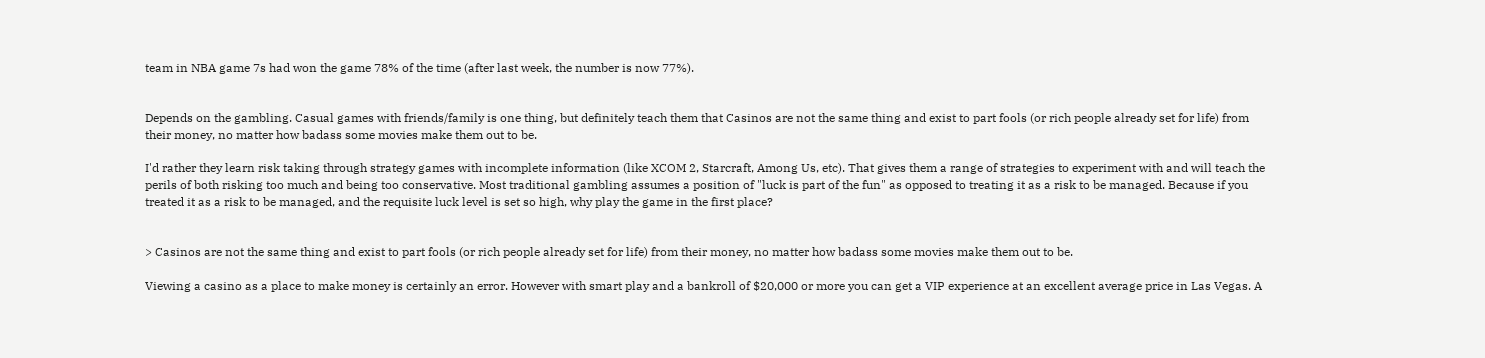team in NBA game 7s had won the game 78% of the time (after last week, the number is now 77%).


Depends on the gambling. Casual games with friends/family is one thing, but definitely teach them that Casinos are not the same thing and exist to part fools (or rich people already set for life) from their money, no matter how badass some movies make them out to be.

I'd rather they learn risk taking through strategy games with incomplete information (like XCOM 2, Starcraft, Among Us, etc). That gives them a range of strategies to experiment with and will teach the perils of both risking too much and being too conservative. Most traditional gambling assumes a position of "luck is part of the fun" as opposed to treating it as a risk to be managed. Because if you treated it as a risk to be managed, and the requisite luck level is set so high, why play the game in the first place?


> Casinos are not the same thing and exist to part fools (or rich people already set for life) from their money, no matter how badass some movies make them out to be.

Viewing a casino as a place to make money is certainly an error. However with smart play and a bankroll of $20,000 or more you can get a VIP experience at an excellent average price in Las Vegas. A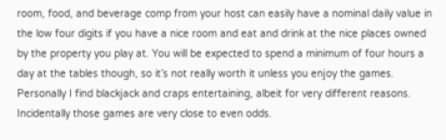room, food, and beverage comp from your host can easily have a nominal daily value in the low four digits if you have a nice room and eat and drink at the nice places owned by the property you play at. You will be expected to spend a minimum of four hours a day at the tables though, so it’s not really worth it unless you enjoy the games. Personally I find blackjack and craps entertaining, albeit for very different reasons. Incidentally those games are very close to even odds.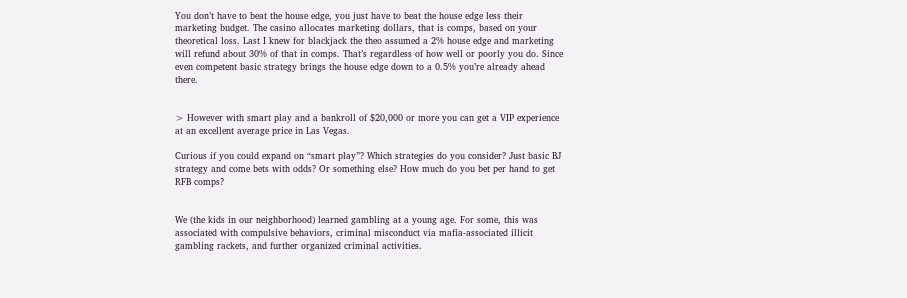You don’t have to beat the house edge, you just have to beat the house edge less their marketing budget. The casino allocates marketing dollars, that is comps, based on your theoretical loss. Last I knew for blackjack the theo assumed a 2% house edge and marketing will refund about 30% of that in comps. That’s regardless of how well or poorly you do. Since even competent basic strategy brings the house edge down to a 0.5% you’re already ahead there.


> However with smart play and a bankroll of $20,000 or more you can get a VIP experience at an excellent average price in Las Vegas.

Curious if you could expand on “smart play”? Which strategies do you consider? Just basic BJ strategy and come bets with odds? Or something else? How much do you bet per hand to get RFB comps?


We (the kids in our neighborhood) learned gambling at a young age. For some, this was associated with compulsive behaviors, criminal misconduct via mafia-associated illicit gambling rackets, and further organized criminal activities.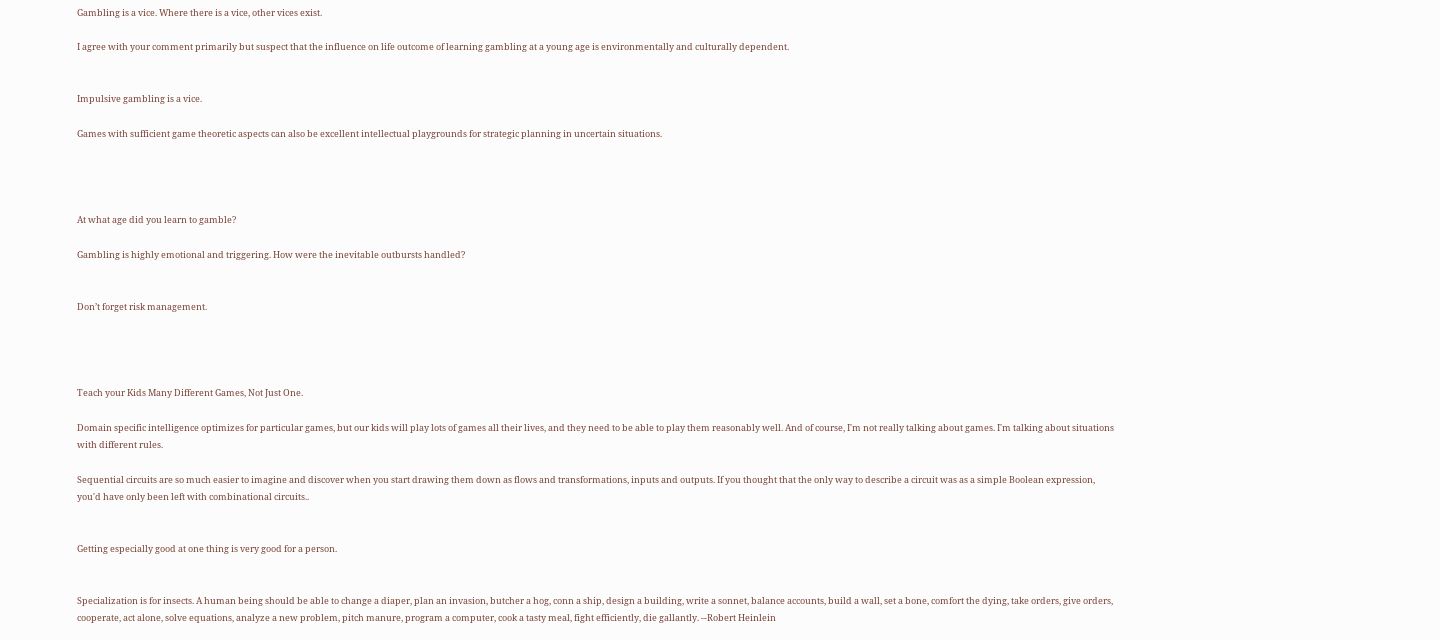Gambling is a vice. Where there is a vice, other vices exist.

I agree with your comment primarily but suspect that the influence on life outcome of learning gambling at a young age is environmentally and culturally dependent.


Impulsive gambling is a vice.

Games with sufficient game theoretic aspects can also be excellent intellectual playgrounds for strategic planning in uncertain situations.




At what age did you learn to gamble?

Gambling is highly emotional and triggering. How were the inevitable outbursts handled?


Don’t forget risk management.




Teach your Kids Many Different Games, Not Just One.

Domain specific intelligence optimizes for particular games, but our kids will play lots of games all their lives, and they need to be able to play them reasonably well. And of course, I'm not really talking about games. I'm talking about situations with different rules.

Sequential circuits are so much easier to imagine and discover when you start drawing them down as flows and transformations, inputs and outputs. If you thought that the only way to describe a circuit was as a simple Boolean expression, you'd have only been left with combinational circuits..


Getting especially good at one thing is very good for a person.


Specialization is for insects. A human being should be able to change a diaper, plan an invasion, butcher a hog, conn a ship, design a building, write a sonnet, balance accounts, build a wall, set a bone, comfort the dying, take orders, give orders, cooperate, act alone, solve equations, analyze a new problem, pitch manure, program a computer, cook a tasty meal, fight efficiently, die gallantly. --Robert Heinlein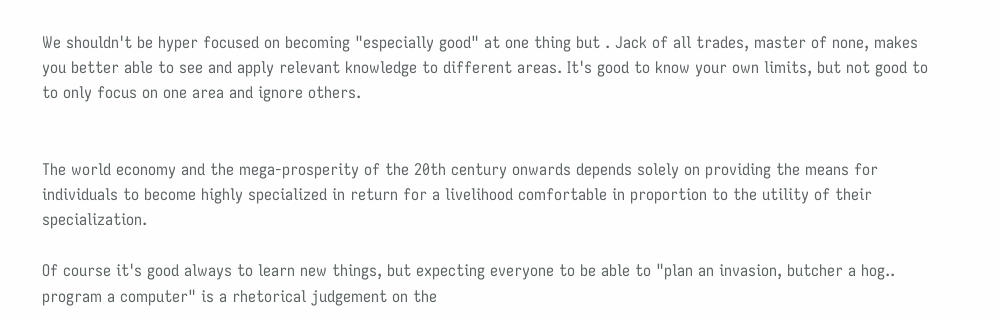We shouldn't be hyper focused on becoming "especially good" at one thing but . Jack of all trades, master of none, makes you better able to see and apply relevant knowledge to different areas. It's good to know your own limits, but not good to to only focus on one area and ignore others.


The world economy and the mega-prosperity of the 20th century onwards depends solely on providing the means for individuals to become highly specialized in return for a livelihood comfortable in proportion to the utility of their specialization.

Of course it's good always to learn new things, but expecting everyone to be able to "plan an invasion, butcher a hog.. program a computer" is a rhetorical judgement on the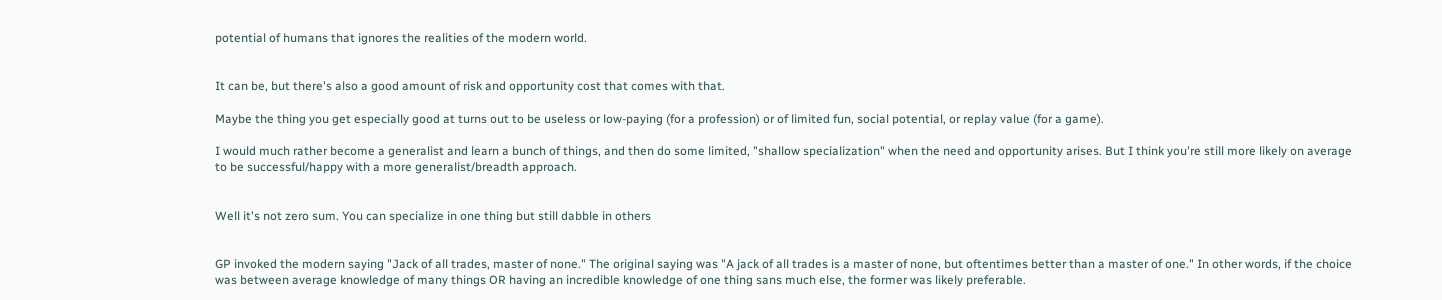potential of humans that ignores the realities of the modern world.


It can be, but there's also a good amount of risk and opportunity cost that comes with that.

Maybe the thing you get especially good at turns out to be useless or low-paying (for a profession) or of limited fun, social potential, or replay value (for a game).

I would much rather become a generalist and learn a bunch of things, and then do some limited, "shallow specialization" when the need and opportunity arises. But I think you're still more likely on average to be successful/happy with a more generalist/breadth approach.


Well it's not zero sum. You can specialize in one thing but still dabble in others


GP invoked the modern saying "Jack of all trades, master of none." The original saying was "A jack of all trades is a master of none, but oftentimes better than a master of one." In other words, if the choice was between average knowledge of many things OR having an incredible knowledge of one thing sans much else, the former was likely preferable.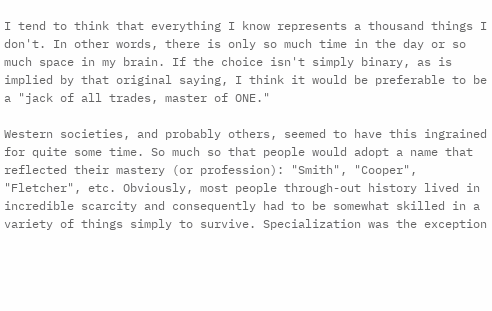I tend to think that everything I know represents a thousand things I don't. In other words, there is only so much time in the day or so much space in my brain. If the choice isn't simply binary, as is implied by that original saying, I think it would be preferable to be a "jack of all trades, master of ONE."

Western societies, and probably others, seemed to have this ingrained for quite some time. So much so that people would adopt a name that reflected their mastery (or profession): "Smith", "Cooper", "Fletcher", etc. Obviously, most people through-out history lived in incredible scarcity and consequently had to be somewhat skilled in a variety of things simply to survive. Specialization was the exception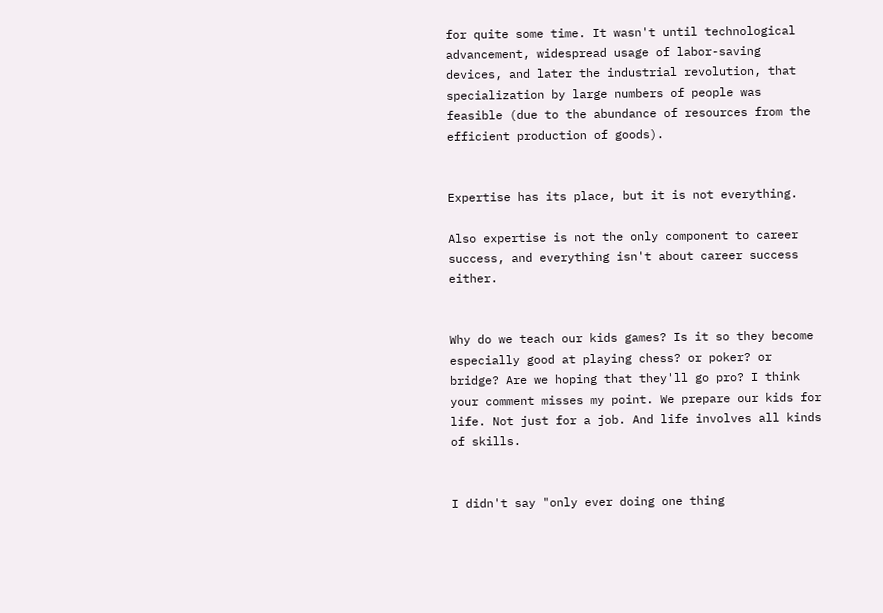for quite some time. It wasn't until technological advancement, widespread usage of labor-saving devices, and later the industrial revolution, that specialization by large numbers of people was feasible (due to the abundance of resources from the efficient production of goods).


Expertise has its place, but it is not everything.

Also expertise is not the only component to career success, and everything isn't about career success either.


Why do we teach our kids games? Is it so they become especially good at playing chess? or poker? or bridge? Are we hoping that they'll go pro? I think your comment misses my point. We prepare our kids for life. Not just for a job. And life involves all kinds of skills.


I didn't say "only ever doing one thing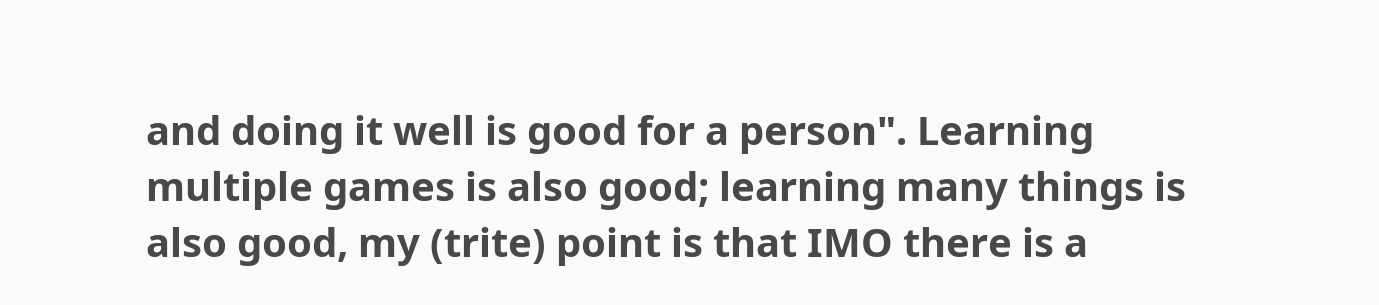and doing it well is good for a person". Learning multiple games is also good; learning many things is also good, my (trite) point is that IMO there is a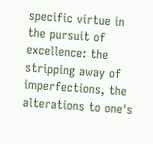specific virtue in the pursuit of excellence: the stripping away of imperfections, the alterations to one's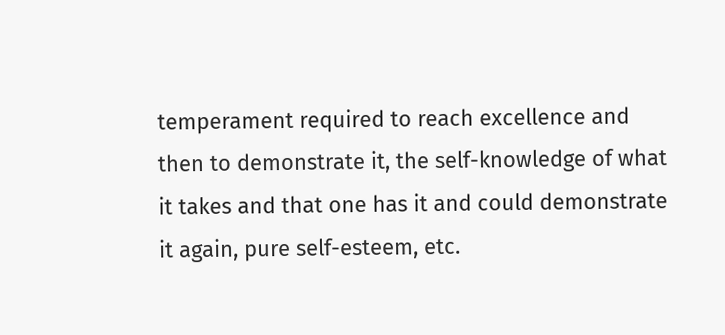temperament required to reach excellence and then to demonstrate it, the self-knowledge of what it takes and that one has it and could demonstrate it again, pure self-esteem, etc.